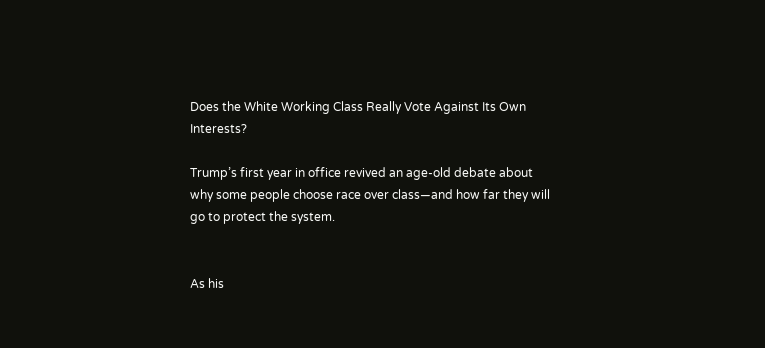Does the White Working Class Really Vote Against Its Own Interests?

Trump’s first year in office revived an age-old debate about why some people choose race over class—and how far they will go to protect the system.


As his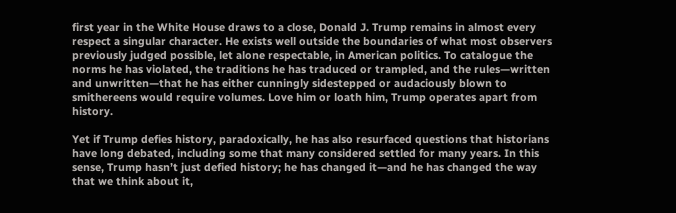first year in the White House draws to a close, Donald J. Trump remains in almost every respect a singular character. He exists well outside the boundaries of what most observers previously judged possible, let alone respectable, in American politics. To catalogue the norms he has violated, the traditions he has traduced or trampled, and the rules—written and unwritten—that he has either cunningly sidestepped or audaciously blown to smithereens would require volumes. Love him or loath him, Trump operates apart from history.

Yet if Trump defies history, paradoxically, he has also resurfaced questions that historians have long debated, including some that many considered settled for many years. In this sense, Trump hasn’t just defied history; he has changed it—and he has changed the way that we think about it,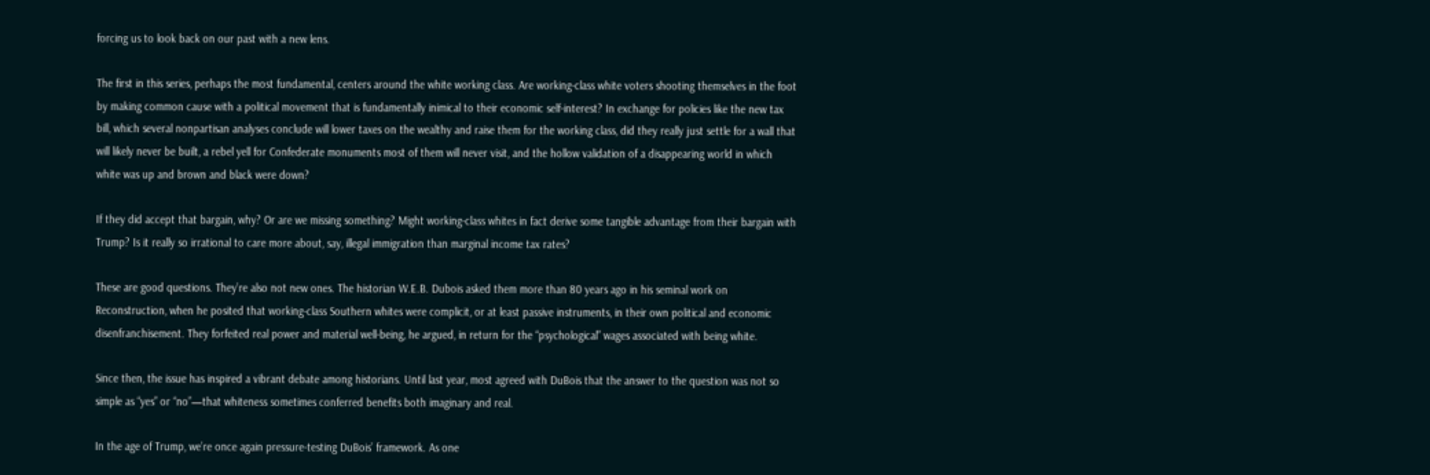forcing us to look back on our past with a new lens.

The first in this series, perhaps the most fundamental, centers around the white working class. Are working-class white voters shooting themselves in the foot by making common cause with a political movement that is fundamentally inimical to their economic self-interest? In exchange for policies like the new tax bill, which several nonpartisan analyses conclude will lower taxes on the wealthy and raise them for the working class, did they really just settle for a wall that will likely never be built, a rebel yell for Confederate monuments most of them will never visit, and the hollow validation of a disappearing world in which white was up and brown and black were down?

If they did accept that bargain, why? Or are we missing something? Might working-class whites in fact derive some tangible advantage from their bargain with Trump? Is it really so irrational to care more about, say, illegal immigration than marginal income tax rates?

These are good questions. They’re also not new ones. The historian W.E.B. Dubois asked them more than 80 years ago in his seminal work on Reconstruction, when he posited that working-class Southern whites were complicit, or at least passive instruments, in their own political and economic disenfranchisement. They forfeited real power and material well-being, he argued, in return for the “psychological” wages associated with being white.

Since then, the issue has inspired a vibrant debate among historians. Until last year, most agreed with DuBois that the answer to the question was not so simple as “yes” or “no”—that whiteness sometimes conferred benefits both imaginary and real.

In the age of Trump, we’re once again pressure-testing DuBois’ framework. As one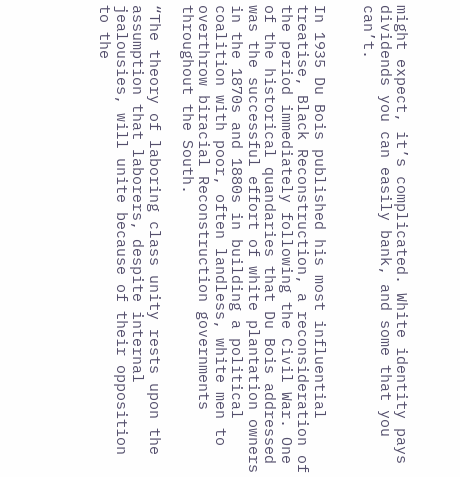might expect, it’s complicated. White identity pays dividends you can easily bank, and some that you can’t.


In 1935 Du Bois published his most influential treatise, Black Reconstruction, a reconsideration of the period immediately following the Civil War. One of the historical quandaries that Du Bois addressed was the successful effort of white plantation owners in the 1870s and 1880s in building a political coalition with poor, often landless, white men to overthrow biracial Reconstruction governments throughout the South.

“The theory of laboring class unity rests upon the assumption that laborers, despite internal jealousies, will unite because of their opposition to the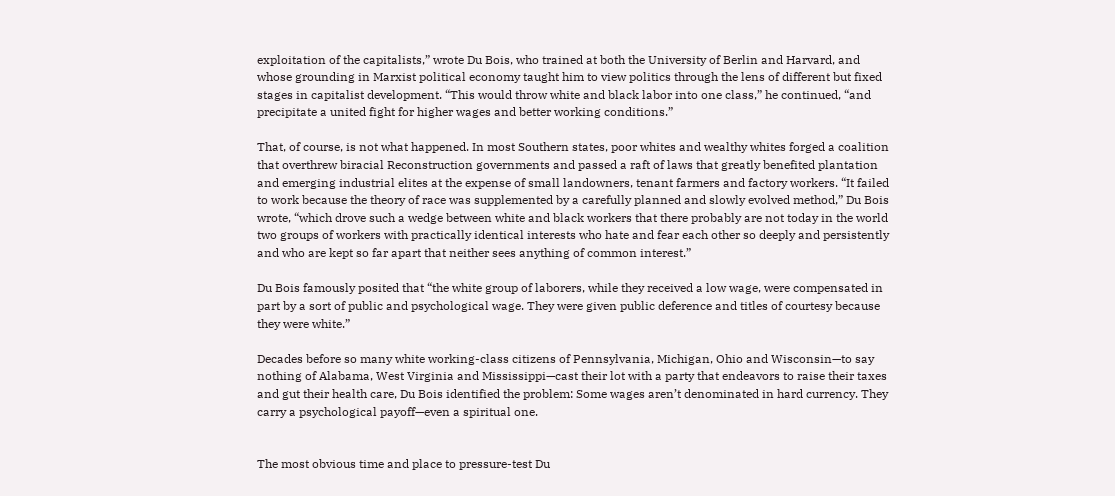exploitation of the capitalists,” wrote Du Bois, who trained at both the University of Berlin and Harvard, and whose grounding in Marxist political economy taught him to view politics through the lens of different but fixed stages in capitalist development. “This would throw white and black labor into one class,” he continued, “and precipitate a united fight for higher wages and better working conditions.”

That, of course, is not what happened. In most Southern states, poor whites and wealthy whites forged a coalition that overthrew biracial Reconstruction governments and passed a raft of laws that greatly benefited plantation and emerging industrial elites at the expense of small landowners, tenant farmers and factory workers. “It failed to work because the theory of race was supplemented by a carefully planned and slowly evolved method,” Du Bois wrote, “which drove such a wedge between white and black workers that there probably are not today in the world two groups of workers with practically identical interests who hate and fear each other so deeply and persistently and who are kept so far apart that neither sees anything of common interest.”

Du Bois famously posited that “the white group of laborers, while they received a low wage, were compensated in part by a sort of public and psychological wage. They were given public deference and titles of courtesy because they were white.”

Decades before so many white working-class citizens of Pennsylvania, Michigan, Ohio and Wisconsin—to say nothing of Alabama, West Virginia and Mississippi—cast their lot with a party that endeavors to raise their taxes and gut their health care, Du Bois identified the problem: Some wages aren’t denominated in hard currency. They carry a psychological payoff—even a spiritual one.


The most obvious time and place to pressure-test Du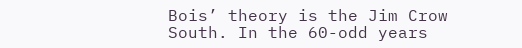Bois’ theory is the Jim Crow South. In the 60-odd years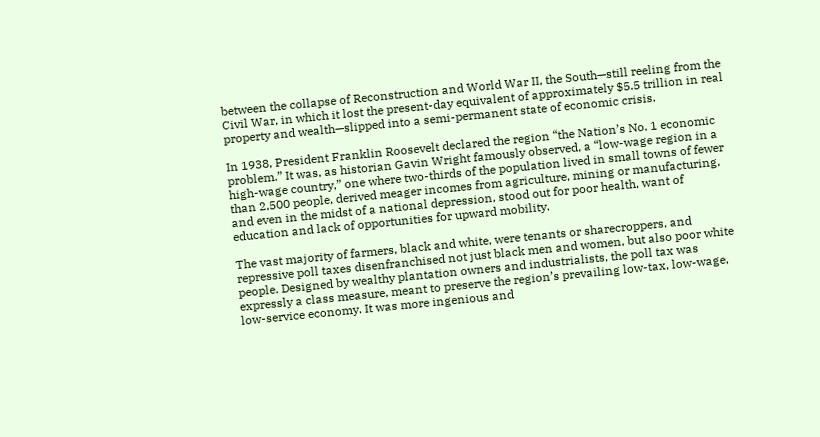between the collapse of Reconstruction and World War II, the South—still reeling from the Civil War, in which it lost the present-day equivalent of approximately $5.5 trillion in real property and wealth—slipped into a semi-permanent state of economic crisis.

In 1938, President Franklin Roosevelt declared the region “the Nation’s No. 1 economic problem.” It was, as historian Gavin Wright famously observed, a “low-wage region in a high-wage country,” one where two-thirds of the population lived in small towns of fewer than 2,500 people, derived meager incomes from agriculture, mining or manufacturing, and even in the midst of a national depression, stood out for poor health, want of education and lack of opportunities for upward mobility.

The vast majority of farmers, black and white, were tenants or sharecroppers, and repressive poll taxes disenfranchised not just black men and women, but also poor white people. Designed by wealthy plantation owners and industrialists, the poll tax was expressly a class measure, meant to preserve the region’s prevailing low-tax, low-wage, low-service economy. It was more ingenious and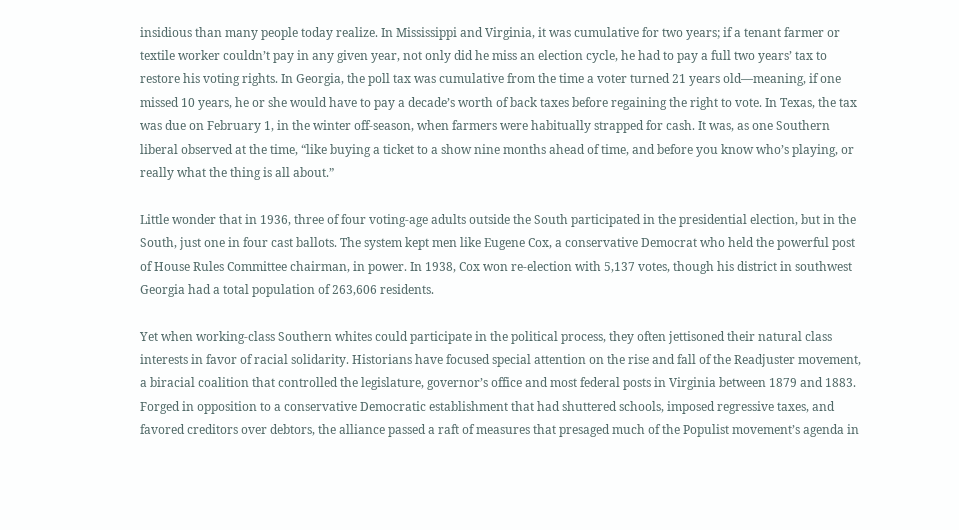insidious than many people today realize. In Mississippi and Virginia, it was cumulative for two years; if a tenant farmer or textile worker couldn’t pay in any given year, not only did he miss an election cycle, he had to pay a full two years’ tax to restore his voting rights. In Georgia, the poll tax was cumulative from the time a voter turned 21 years old—meaning, if one missed 10 years, he or she would have to pay a decade’s worth of back taxes before regaining the right to vote. In Texas, the tax was due on February 1, in the winter off-season, when farmers were habitually strapped for cash. It was, as one Southern liberal observed at the time, “like buying a ticket to a show nine months ahead of time, and before you know who’s playing, or really what the thing is all about.”

Little wonder that in 1936, three of four voting-age adults outside the South participated in the presidential election, but in the South, just one in four cast ballots. The system kept men like Eugene Cox, a conservative Democrat who held the powerful post of House Rules Committee chairman, in power. In 1938, Cox won re-election with 5,137 votes, though his district in southwest Georgia had a total population of 263,606 residents.

Yet when working-class Southern whites could participate in the political process, they often jettisoned their natural class interests in favor of racial solidarity. Historians have focused special attention on the rise and fall of the Readjuster movement, a biracial coalition that controlled the legislature, governor’s office and most federal posts in Virginia between 1879 and 1883. Forged in opposition to a conservative Democratic establishment that had shuttered schools, imposed regressive taxes, and favored creditors over debtors, the alliance passed a raft of measures that presaged much of the Populist movement’s agenda in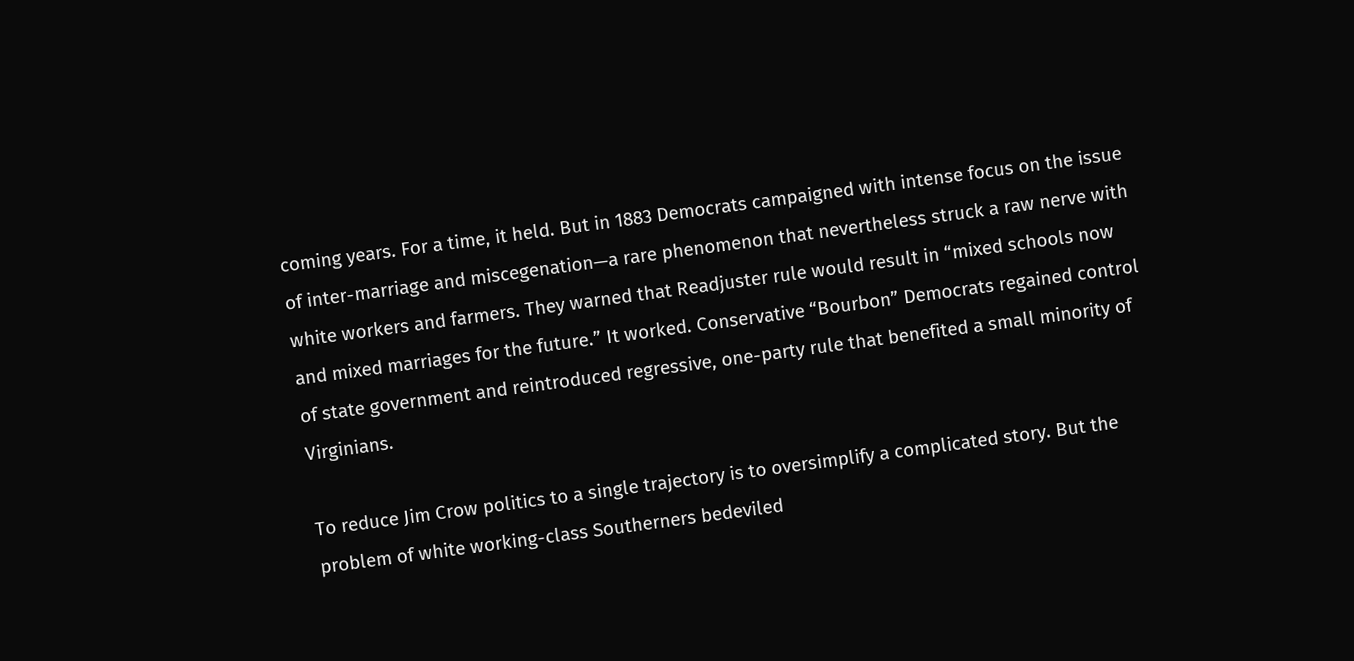coming years. For a time, it held. But in 1883 Democrats campaigned with intense focus on the issue of inter-marriage and miscegenation—a rare phenomenon that nevertheless struck a raw nerve with white workers and farmers. They warned that Readjuster rule would result in “mixed schools now and mixed marriages for the future.” It worked. Conservative “Bourbon” Democrats regained control of state government and reintroduced regressive, one-party rule that benefited a small minority of Virginians.

To reduce Jim Crow politics to a single trajectory is to oversimplify a complicated story. But the problem of white working-class Southerners bedeviled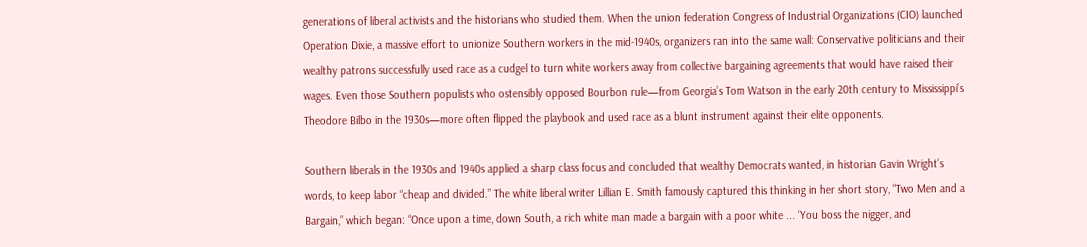generations of liberal activists and the historians who studied them. When the union federation Congress of Industrial Organizations (CIO) launched Operation Dixie, a massive effort to unionize Southern workers in the mid-1940s, organizers ran into the same wall: Conservative politicians and their wealthy patrons successfully used race as a cudgel to turn white workers away from collective bargaining agreements that would have raised their wages. Even those Southern populists who ostensibly opposed Bourbon rule—from Georgia’s Tom Watson in the early 20th century to Mississippi’s Theodore Bilbo in the 1930s—more often flipped the playbook and used race as a blunt instrument against their elite opponents.

Southern liberals in the 1930s and 1940s applied a sharp class focus and concluded that wealthy Democrats wanted, in historian Gavin Wright’s words, to keep labor “cheap and divided.” The white liberal writer Lillian E. Smith famously captured this thinking in her short story, “Two Men and a Bargain,” which began: “Once upon a time, down South, a rich white man made a bargain with a poor white ... ‘You boss the nigger, and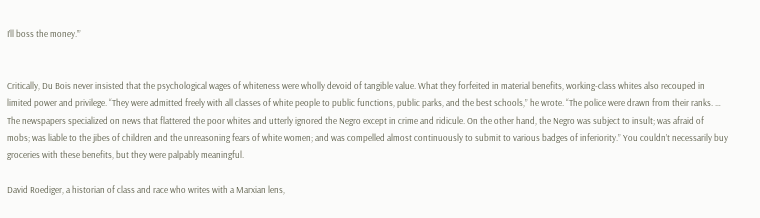I’ll boss the money.’”


Critically, Du Bois never insisted that the psychological wages of whiteness were wholly devoid of tangible value. What they forfeited in material benefits, working-class whites also recouped in limited power and privilege. “They were admitted freely with all classes of white people to public functions, public parks, and the best schools,” he wrote. “The police were drawn from their ranks. … The newspapers specialized on news that flattered the poor whites and utterly ignored the Negro except in crime and ridicule. On the other hand, the Negro was subject to insult; was afraid of mobs; was liable to the jibes of children and the unreasoning fears of white women; and was compelled almost continuously to submit to various badges of inferiority.” You couldn’t necessarily buy groceries with these benefits, but they were palpably meaningful.

David Roediger, a historian of class and race who writes with a Marxian lens,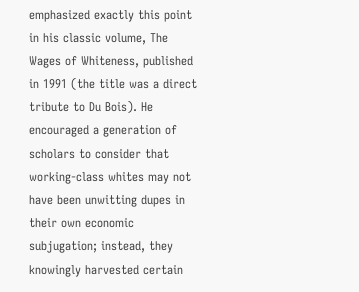emphasized exactly this point in his classic volume, The Wages of Whiteness, published in 1991 (the title was a direct tribute to Du Bois). He encouraged a generation of scholars to consider that working-class whites may not have been unwitting dupes in their own economic subjugation; instead, they knowingly harvested certain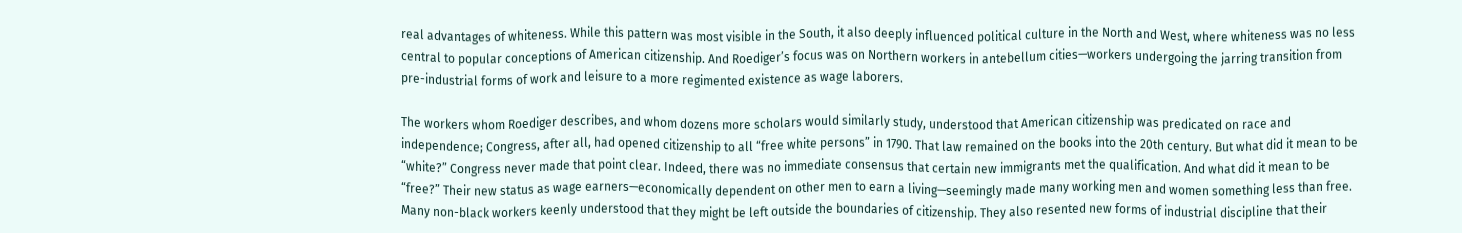real advantages of whiteness. While this pattern was most visible in the South, it also deeply influenced political culture in the North and West, where whiteness was no less central to popular conceptions of American citizenship. And Roediger’s focus was on Northern workers in antebellum cities—workers undergoing the jarring transition from pre-industrial forms of work and leisure to a more regimented existence as wage laborers.

The workers whom Roediger describes, and whom dozens more scholars would similarly study, understood that American citizenship was predicated on race and independence; Congress, after all, had opened citizenship to all “free white persons” in 1790. That law remained on the books into the 20th century. But what did it mean to be “white?” Congress never made that point clear. Indeed, there was no immediate consensus that certain new immigrants met the qualification. And what did it mean to be “free?” Their new status as wage earners—economically dependent on other men to earn a living—seemingly made many working men and women something less than free. Many non-black workers keenly understood that they might be left outside the boundaries of citizenship. They also resented new forms of industrial discipline that their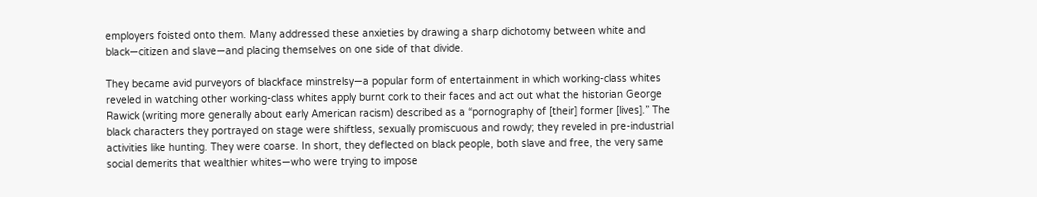employers foisted onto them. Many addressed these anxieties by drawing a sharp dichotomy between white and black—citizen and slave—and placing themselves on one side of that divide.

They became avid purveyors of blackface minstrelsy—a popular form of entertainment in which working-class whites reveled in watching other working-class whites apply burnt cork to their faces and act out what the historian George Rawick (writing more generally about early American racism) described as a “pornography of [their] former [lives].” The black characters they portrayed on stage were shiftless, sexually promiscuous and rowdy; they reveled in pre-industrial activities like hunting. They were coarse. In short, they deflected on black people, both slave and free, the very same social demerits that wealthier whites—who were trying to impose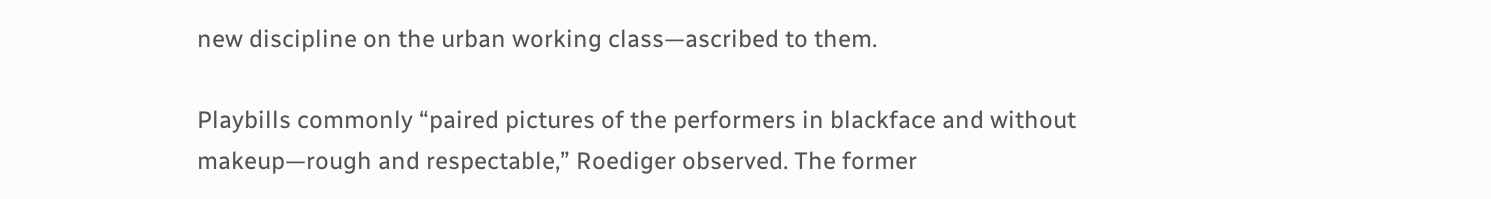new discipline on the urban working class—ascribed to them.

Playbills commonly “paired pictures of the performers in blackface and without makeup—rough and respectable,” Roediger observed. The former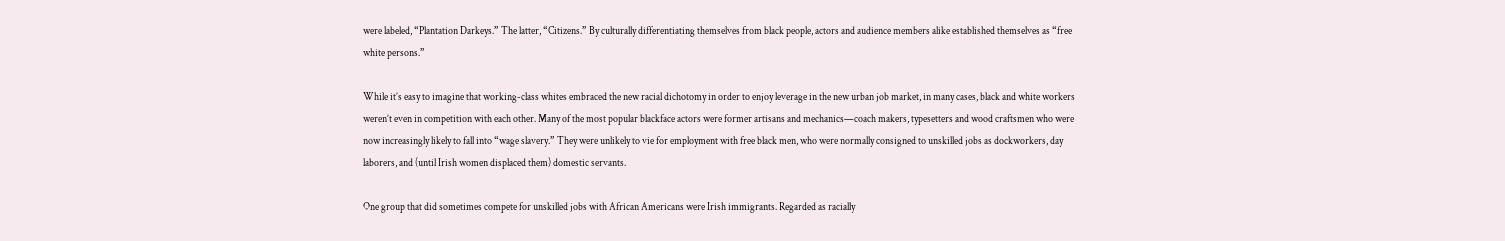were labeled, “Plantation Darkeys.” The latter, “Citizens.” By culturally differentiating themselves from black people, actors and audience members alike established themselves as “free white persons.”

While it’s easy to imagine that working-class whites embraced the new racial dichotomy in order to enjoy leverage in the new urban job market, in many cases, black and white workers weren’t even in competition with each other. Many of the most popular blackface actors were former artisans and mechanics—coach makers, typesetters and wood craftsmen who were now increasingly likely to fall into “wage slavery.” They were unlikely to vie for employment with free black men, who were normally consigned to unskilled jobs as dockworkers, day laborers, and (until Irish women displaced them) domestic servants.

One group that did sometimes compete for unskilled jobs with African Americans were Irish immigrants. Regarded as racially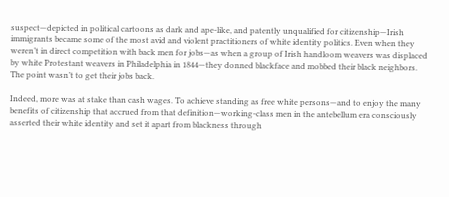suspect—depicted in political cartoons as dark and ape-like, and patently unqualified for citizenship—Irish immigrants became some of the most avid and violent practitioners of white identity politics. Even when they weren’t in direct competition with back men for jobs—as when a group of Irish handloom weavers was displaced by white Protestant weavers in Philadelphia in 1844—they donned blackface and mobbed their black neighbors. The point wasn’t to get their jobs back.

Indeed, more was at stake than cash wages. To achieve standing as free white persons—and to enjoy the many benefits of citizenship that accrued from that definition—working-class men in the antebellum era consciously asserted their white identity and set it apart from blackness through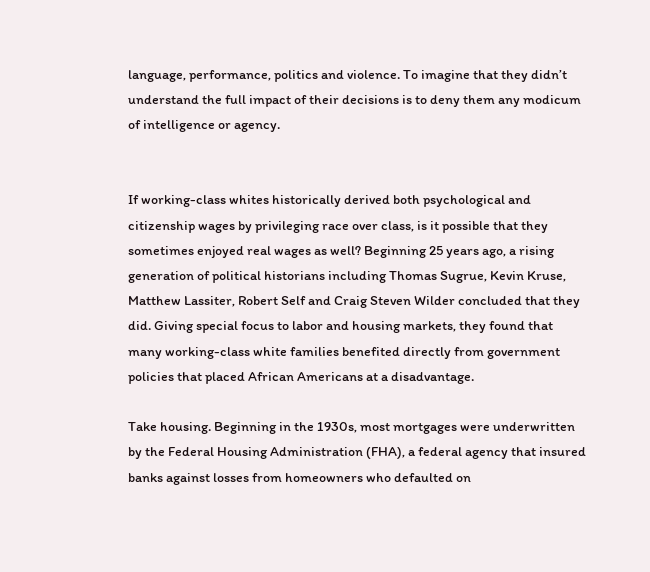language, performance, politics and violence. To imagine that they didn’t understand the full impact of their decisions is to deny them any modicum of intelligence or agency.


If working-class whites historically derived both psychological and citizenship wages by privileging race over class, is it possible that they sometimes enjoyed real wages as well? Beginning 25 years ago, a rising generation of political historians including Thomas Sugrue, Kevin Kruse, Matthew Lassiter, Robert Self and Craig Steven Wilder concluded that they did. Giving special focus to labor and housing markets, they found that many working-class white families benefited directly from government policies that placed African Americans at a disadvantage.

Take housing. Beginning in the 1930s, most mortgages were underwritten by the Federal Housing Administration (FHA), a federal agency that insured banks against losses from homeowners who defaulted on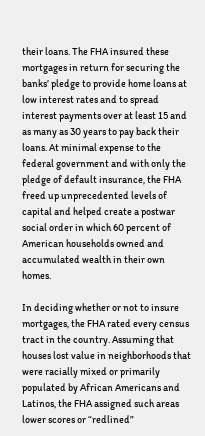their loans. The FHA insured these mortgages in return for securing the banks’ pledge to provide home loans at low interest rates and to spread interest payments over at least 15 and as many as 30 years to pay back their loans. At minimal expense to the federal government and with only the pledge of default insurance, the FHA freed up unprecedented levels of capital and helped create a postwar social order in which 60 percent of American households owned and accumulated wealth in their own homes.

In deciding whether or not to insure mortgages, the FHA rated every census tract in the country. Assuming that houses lost value in neighborhoods that were racially mixed or primarily populated by African Americans and Latinos, the FHA assigned such areas lower scores or “redlined”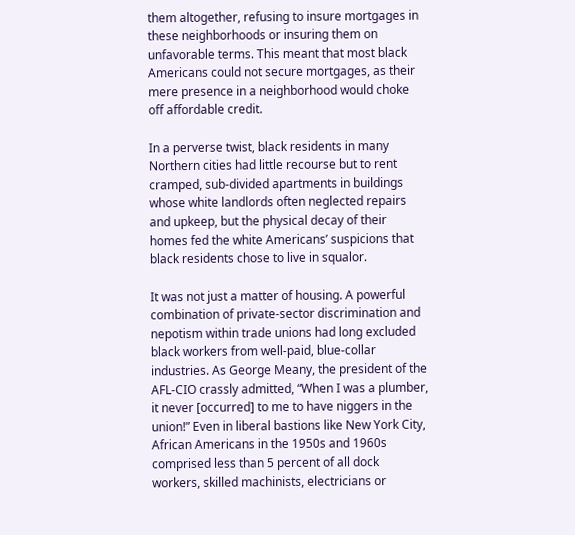them altogether, refusing to insure mortgages in these neighborhoods or insuring them on unfavorable terms. This meant that most black Americans could not secure mortgages, as their mere presence in a neighborhood would choke off affordable credit.

In a perverse twist, black residents in many Northern cities had little recourse but to rent cramped, sub-divided apartments in buildings whose white landlords often neglected repairs and upkeep, but the physical decay of their homes fed the white Americans’ suspicions that black residents chose to live in squalor.

It was not just a matter of housing. A powerful combination of private-sector discrimination and nepotism within trade unions had long excluded black workers from well-paid, blue-collar industries. As George Meany, the president of the AFL-CIO crassly admitted, “When I was a plumber, it never [occurred] to me to have niggers in the union!” Even in liberal bastions like New York City, African Americans in the 1950s and 1960s comprised less than 5 percent of all dock workers, skilled machinists, electricians or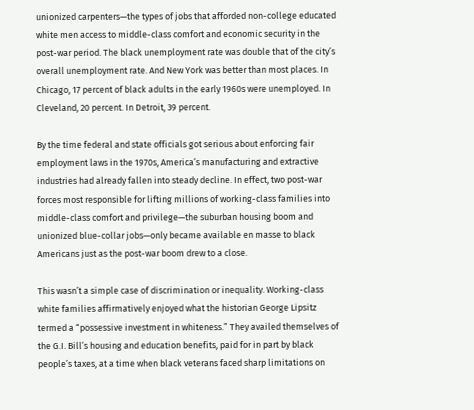unionized carpenters—the types of jobs that afforded non-college educated white men access to middle-class comfort and economic security in the post-war period. The black unemployment rate was double that of the city’s overall unemployment rate. And New York was better than most places. In Chicago, 17 percent of black adults in the early 1960s were unemployed. In Cleveland, 20 percent. In Detroit, 39 percent.

By the time federal and state officials got serious about enforcing fair employment laws in the 1970s, America’s manufacturing and extractive industries had already fallen into steady decline. In effect, two post-war forces most responsible for lifting millions of working-class families into middle-class comfort and privilege—the suburban housing boom and unionized blue-collar jobs—only became available en masse to black Americans just as the post-war boom drew to a close.

This wasn’t a simple case of discrimination or inequality. Working-class white families affirmatively enjoyed what the historian George Lipsitz termed a “possessive investment in whiteness.” They availed themselves of the G.I. Bill’s housing and education benefits, paid for in part by black people’s taxes, at a time when black veterans faced sharp limitations on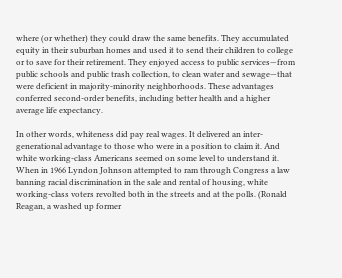where (or whether) they could draw the same benefits. They accumulated equity in their suburban homes and used it to send their children to college or to save for their retirement. They enjoyed access to public services—from public schools and public trash collection, to clean water and sewage—that were deficient in majority-minority neighborhoods. These advantages conferred second-order benefits, including better health and a higher average life expectancy.

In other words, whiteness did pay real wages. It delivered an inter-generational advantage to those who were in a position to claim it. And white working-class Americans seemed on some level to understand it. When in 1966 Lyndon Johnson attempted to ram through Congress a law banning racial discrimination in the sale and rental of housing, white working-class voters revolted both in the streets and at the polls. (Ronald Reagan, a washed up former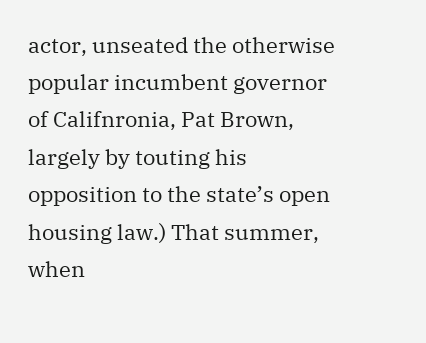actor, unseated the otherwise popular incumbent governor of Califnronia, Pat Brown, largely by touting his opposition to the state’s open housing law.) That summer, when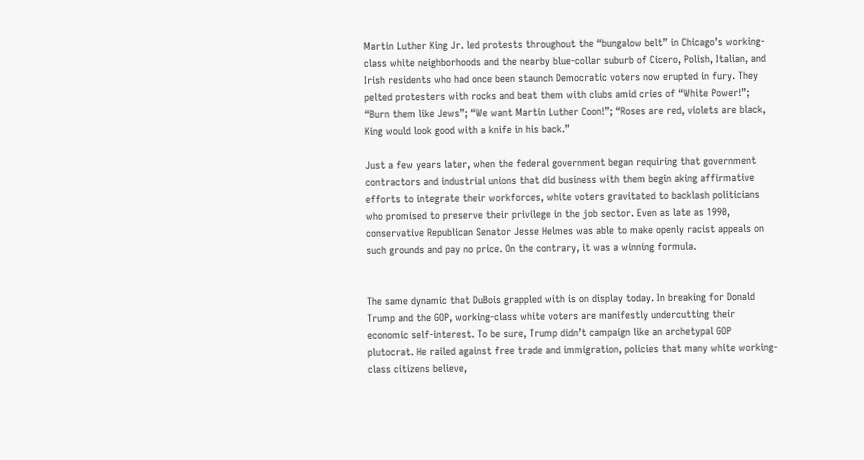Martin Luther King Jr. led protests throughout the “bungalow belt” in Chicago’s working-class white neighborhoods and the nearby blue-collar suburb of Cicero, Polish, Italian, and Irish residents who had once been staunch Democratic voters now erupted in fury. They pelted protesters with rocks and beat them with clubs amid cries of “White Power!”; “Burn them like Jews”; “We want Martin Luther Coon!”; “Roses are red, violets are black, King would look good with a knife in his back.”

Just a few years later, when the federal government began requiring that government contractors and industrial unions that did business with them begin aking affirmative efforts to integrate their workforces, white voters gravitated to backlash politicians who promised to preserve their privilege in the job sector. Even as late as 1990, conservative Republican Senator Jesse Helmes was able to make openly racist appeals on such grounds and pay no price. On the contrary, it was a winning formula.


The same dynamic that DuBois grappled with is on display today. In breaking for Donald Trump and the GOP, working-class white voters are manifestly undercutting their economic self-interest. To be sure, Trump didn’t campaign like an archetypal GOP plutocrat. He railed against free trade and immigration, policies that many white working-class citizens believe,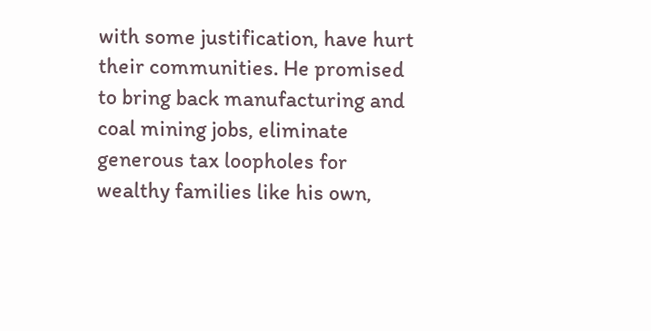with some justification, have hurt their communities. He promised to bring back manufacturing and coal mining jobs, eliminate generous tax loopholes for wealthy families like his own,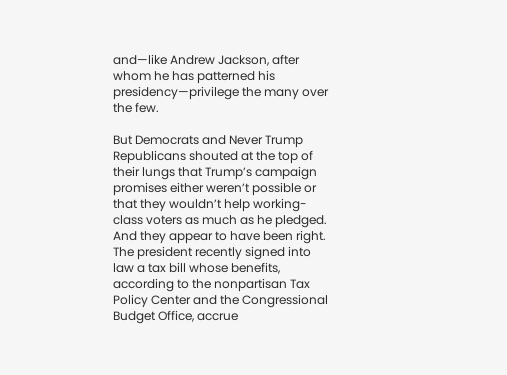and—like Andrew Jackson, after whom he has patterned his presidency—privilege the many over the few.

But Democrats and Never Trump Republicans shouted at the top of their lungs that Trump’s campaign promises either weren’t possible or that they wouldn’t help working-class voters as much as he pledged. And they appear to have been right. The president recently signed into law a tax bill whose benefits, according to the nonpartisan Tax Policy Center and the Congressional Budget Office, accrue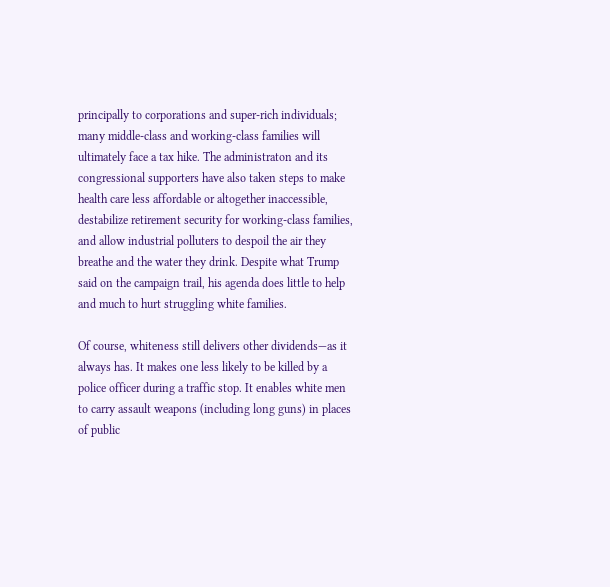principally to corporations and super-rich individuals; many middle-class and working-class families will ultimately face a tax hike. The administraton and its congressional supporters have also taken steps to make health care less affordable or altogether inaccessible, destabilize retirement security for working-class families, and allow industrial polluters to despoil the air they breathe and the water they drink. Despite what Trump said on the campaign trail, his agenda does little to help and much to hurt struggling white families.

Of course, whiteness still delivers other dividends—as it always has. It makes one less likely to be killed by a police officer during a traffic stop. It enables white men to carry assault weapons (including long guns) in places of public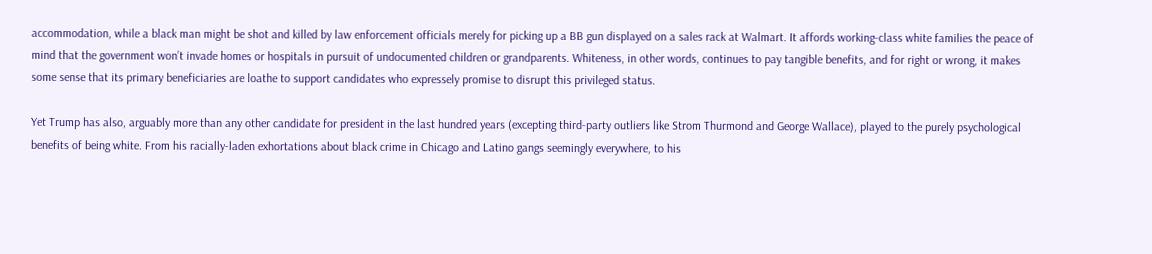accommodation, while a black man might be shot and killed by law enforcement officials merely for picking up a BB gun displayed on a sales rack at Walmart. It affords working-class white families the peace of mind that the government won’t invade homes or hospitals in pursuit of undocumented children or grandparents. Whiteness, in other words, continues to pay tangible benefits, and for right or wrong, it makes some sense that its primary beneficiaries are loathe to support candidates who expressely promise to disrupt this privileged status.

Yet Trump has also, arguably more than any other candidate for president in the last hundred years (excepting third-party outliers like Strom Thurmond and George Wallace), played to the purely psychological benefits of being white. From his racially-laden exhortations about black crime in Chicago and Latino gangs seemingly everywhere, to his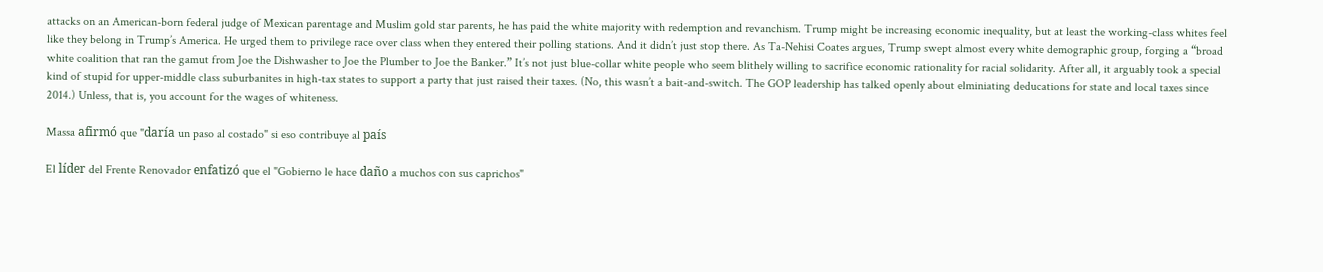attacks on an American-born federal judge of Mexican parentage and Muslim gold star parents, he has paid the white majority with redemption and revanchism. Trump might be increasing economic inequality, but at least the working-class whites feel like they belong in Trump’s America. He urged them to privilege race over class when they entered their polling stations. And it didn’t just stop there. As Ta-Nehisi Coates argues, Trump swept almost every white demographic group, forging a “broad white coalition that ran the gamut from Joe the Dishwasher to Joe the Plumber to Joe the Banker.” It’s not just blue-collar white people who seem blithely willing to sacrifice economic rationality for racial solidarity. After all, it arguably took a special kind of stupid for upper-middle class suburbanites in high-tax states to support a party that just raised their taxes. (No, this wasn’t a bait-and-switch. The GOP leadership has talked openly about elminiating deducations for state and local taxes since 2014.) Unless, that is, you account for the wages of whiteness.

Massa afirmó que "daría un paso al costado" si eso contribuye al país

El líder del Frente Renovador enfatizó que el "Gobierno le hace daño a muchos con sus caprichos"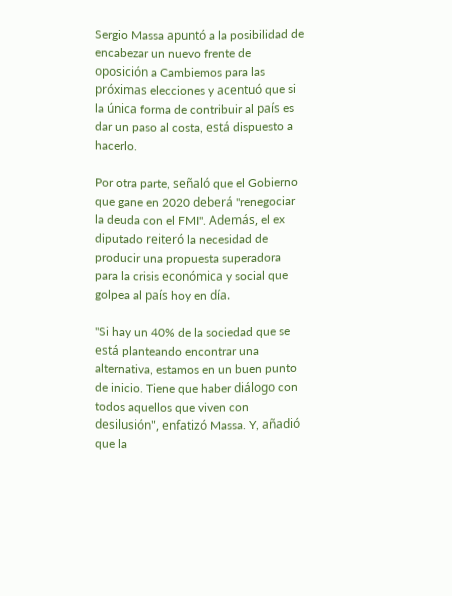Sergio Massa apuntó a la posibilidad de encabezar un nuevo frente de oposición a Cambiemos para las próximas elecciones y acentuó que si la única forma de contribuir al país es dar un paso al costa, está dispuesto a hacerlo.

Por otra parte, señaló que el Gobierno que gane en 2020 deberá "renegociar la deuda con el FMI". Además, el ex diputado reiteró la necesidad de producir una propuesta superadora para la crisis económica y social que golpea al país hoy en día.

"Si hay un 40% de la sociedad que se está planteando encontrar una alternativa, estamos en un buen punto de inicio. Tiene que haber diálogo con todos aquellos que viven con desilusión", enfatizó Massa. Y, añadió que la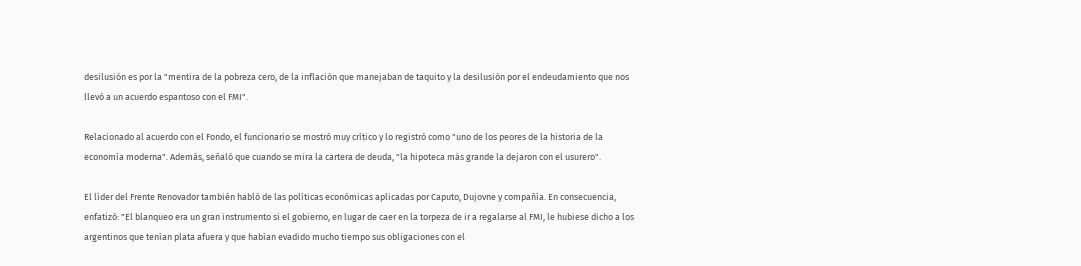desilusión es por la "mentira de la pobreza cero, de la inflación que manejaban de taquito y la desilusión por el endeudamiento que nos llevó a un acuerdo espantoso con el FMI".

Relacionado al acuerdo con el Fondo, el funcionario se mostró muy crítico y lo registró como "uno de los peores de la historia de la economía moderna". Además, señaló que cuando se mira la cartera de deuda, "la hipoteca más grande la dejaron con el usurero".

El líder del Frente Renovador también habló de las políticas económicas aplicadas por Caputo, Dujovne y compañía. En consecuencia, enfatizó: "El blanqueo era un gran instrumento si el gobierno, en lugar de caer en la torpeza de ir a regalarse al FMI, le hubiese dicho a los argentinos que tenían plata afuera y que habían evadido mucho tiempo sus obligaciones con el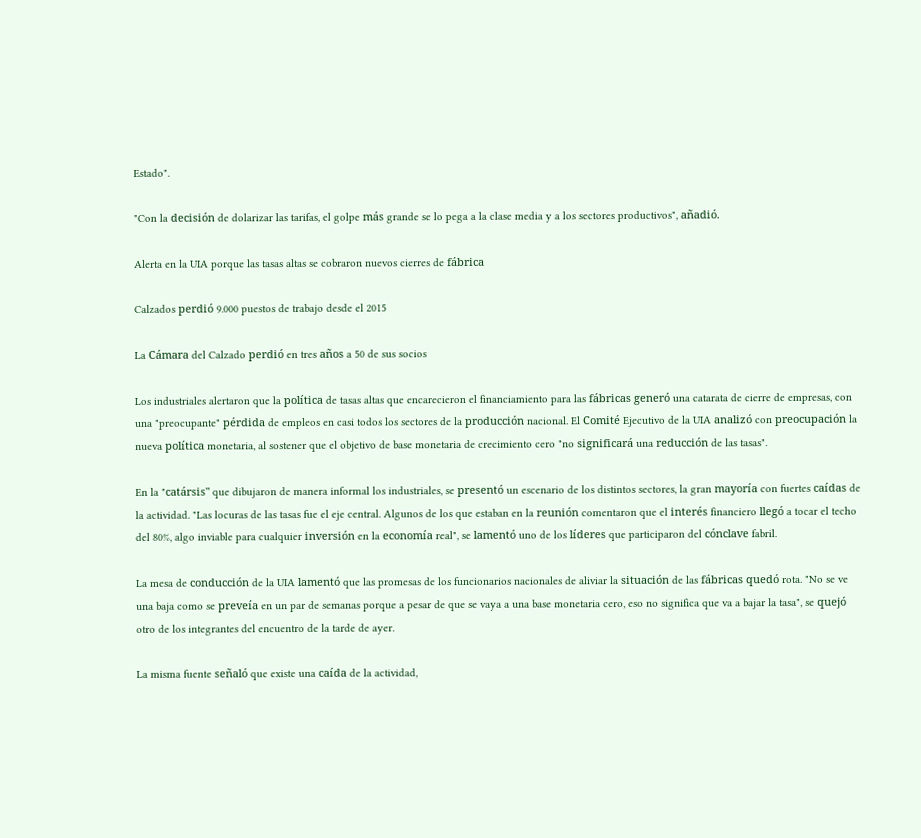Estado".

"Con la decisión de dolarizar las tarifas, el golpe más grande se lo pega a la clase media y a los sectores productivos", añadió.

Alerta en la UIA porque las tasas altas se cobraron nuevos cierres de fábrica

Calzados perdió 9.000 puestos de trabajo desde el 2015

La Cámara del Calzado perdió en tres años a 50 de sus socios

Los industriales alertaron que la política de tasas altas que encarecieron el financiamiento para las fábricas generó una catarata de cierre de empresas, con una "preocupante" pérdida de empleos en casi todos los sectores de la producción nacional. El Comité Ejecutivo de la UIA analizó con preocupación la nueva política monetaria, al sostener que el objetivo de base monetaria de crecimiento cero "no significará una reducción de las tasas".

En la "catársis" que dibujaron de manera informal los industriales, se presentó un escenario de los distintos sectores, la gran mayoría con fuertes caídas de la actividad. "Las locuras de las tasas fue el eje central. Algunos de los que estaban en la reunión comentaron que el interés financiero llegó a tocar el techo del 80%, algo inviable para cualquier inversión en la economía real", se lamentó uno de los líderes que participaron del cónclave fabril.

La mesa de conducción de la UIA lamentó que las promesas de los funcionarios nacionales de aliviar la situación de las fábricas quedó rota. "No se ve una baja como se preveía en un par de semanas porque a pesar de que se vaya a una base monetaria cero, eso no significa que va a bajar la tasa", se quejó otro de los integrantes del encuentro de la tarde de ayer.

La misma fuente señaló que existe una caída de la actividad,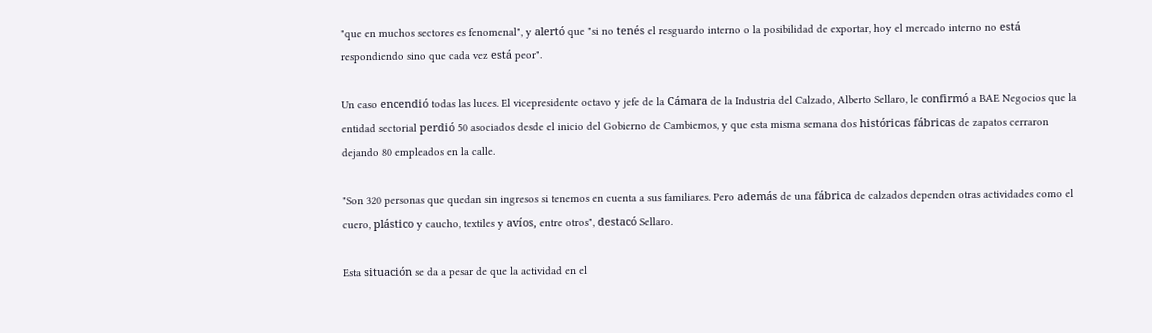"que en muchos sectores es fenomenal", y alertó que "si no tenés el resguardo interno o la posibilidad de exportar, hoy el mercado interno no está respondiendo sino que cada vez está peor".

Un caso encendió todas las luces. El vicepresidente octavo y jefe de la Cámara de la Industria del Calzado, Alberto Sellaro, le confirmó a BAE Negocios que la entidad sectorial perdió 50 asociados desde el inicio del Gobierno de Cambiemos, y que esta misma semana dos históricas fábricas de zapatos cerraron dejando 80 empleados en la calle.

"Son 320 personas que quedan sin ingresos si tenemos en cuenta a sus familiares. Pero además de una fábrica de calzados dependen otras actividades como el cuero, plástico y caucho, textiles y avíos, entre otros", destacó Sellaro.

Esta situación se da a pesar de que la actividad en el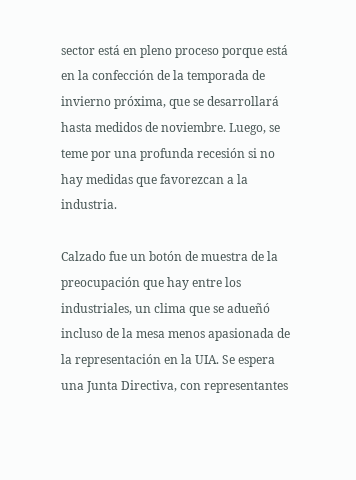sector está en pleno proceso porque está en la confección de la temporada de invierno próxima, que se desarrollará hasta medidos de noviembre. Luego, se teme por una profunda recesión si no hay medidas que favorezcan a la industria.

Calzado fue un botón de muestra de la preocupación que hay entre los industriales, un clima que se adueñó incluso de la mesa menos apasionada de la representación en la UIA. Se espera una Junta Directiva, con representantes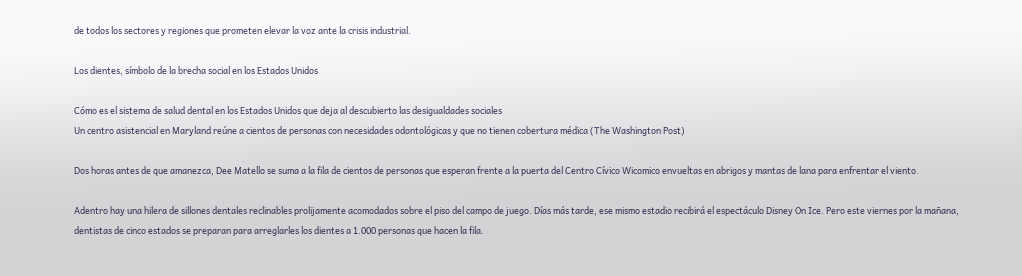de todos los sectores y regiones que prometen elevar la voz ante la crisis industrial.

Los dientes, símbolo de la brecha social en los Estados Unidos

Cómo es el sistema de salud dental en los Estados Unidos que deja al descubierto las desigualdades sociales
Un centro asistencial en Maryland reúne a cientos de personas con necesidades odontológicas y que no tienen cobertura médica (The Washington Post)

Dos horas antes de que amanezca, Dee Matello se suma a la fila de cientos de personas que esperan frente a la puerta del Centro Cívico Wicomico envueltas en abrigos y mantas de lana para enfrentar el viento.

Adentro hay una hilera de sillones dentales reclinables prolijamente acomodados sobre el piso del campo de juego. Días más tarde, ese mismo estadio recibirá el espectáculo Disney On Ice. Pero este viernes por la mañana, dentistas de cinco estados se preparan para arreglarles los dientes a 1.000 personas que hacen la fila.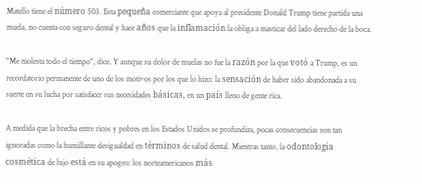Matello tiene el número 503. Esta pequeña comerciante que apoya al presidente Donald Trump tiene partida una muela, no cuenta con seguro dental y hace años que la inflamación la obliga a masticar del lado derecho de la boca.

"Me molesta todo el tiempo", dice. Y aunque su dolor de muelas no fue la razón por la que votó a Trump, es un recordatorio permanente de uno de los motivos por los que lo hizo: la sensación de haber sido abandonada a su suerte en su lucha por satisfacer sus necesidades básicas, en un país lleno de gente rica.

A medida que la brecha entre ricos y pobres en los Estados Unidos se profundiza, pocas consecuencias son tan ignoradas como la humillante desigualdad en términos de salud dental. Mientras tanto, la odontología cosmética de lujo está en su apogeo: los norteamericanos más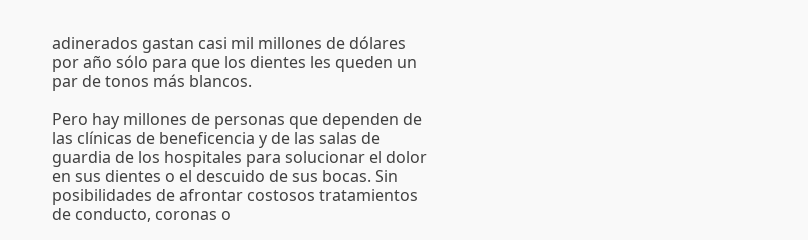adinerados gastan casi mil millones de dólares por año sólo para que los dientes les queden un par de tonos más blancos.

Pero hay millones de personas que dependen de las clínicas de beneficencia y de las salas de guardia de los hospitales para solucionar el dolor en sus dientes o el descuido de sus bocas. Sin posibilidades de afrontar costosos tratamientos de conducto, coronas o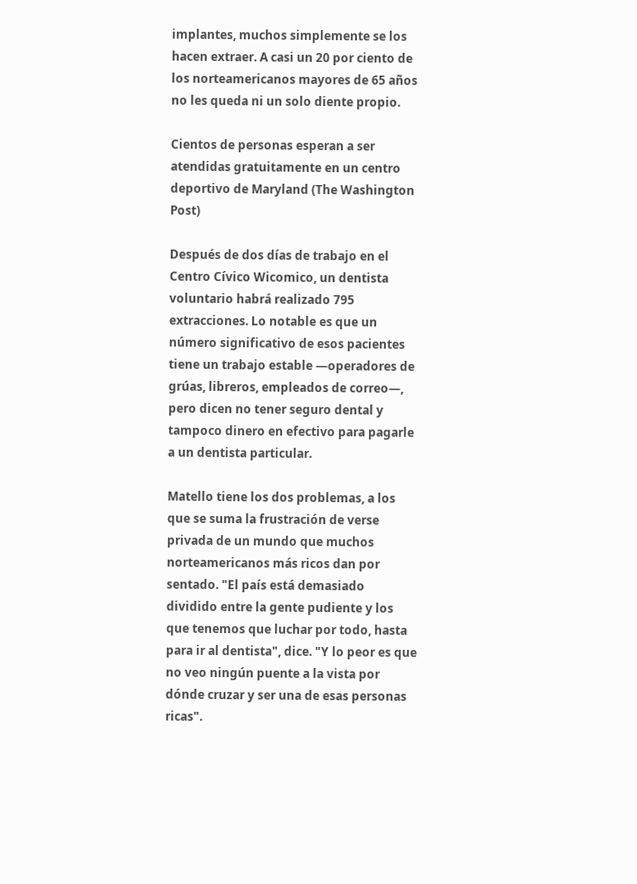implantes, muchos simplemente se los hacen extraer. A casi un 20 por ciento de los norteamericanos mayores de 65 años no les queda ni un solo diente propio.

Cientos de personas esperan a ser atendidas gratuitamente en un centro deportivo de Maryland (The Washington Post)

Después de dos días de trabajo en el Centro Cívico Wicomico, un dentista voluntario habrá realizado 795 extracciones. Lo notable es que un número significativo de esos pacientes tiene un trabajo estable —operadores de grúas, libreros, empleados de correo—, pero dicen no tener seguro dental y tampoco dinero en efectivo para pagarle a un dentista particular.

Matello tiene los dos problemas, a los que se suma la frustración de verse privada de un mundo que muchos norteamericanos más ricos dan por sentado. "El país está demasiado dividido entre la gente pudiente y los que tenemos que luchar por todo, hasta para ir al dentista", dice. "Y lo peor es que no veo ningún puente a la vista por dónde cruzar y ser una de esas personas ricas".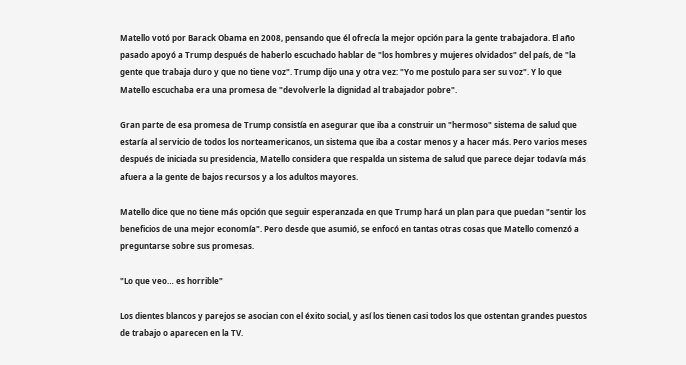Matello votó por Barack Obama en 2008, pensando que él ofrecía la mejor opción para la gente trabajadora. El año pasado apoyó a Trump después de haberlo escuchado hablar de "los hombres y mujeres olvidados" del país, de "la gente que trabaja duro y que no tiene voz". Trump dijo una y otra vez: "Yo me postulo para ser su voz". Y lo que Matello escuchaba era una promesa de "devolverle la dignidad al trabajador pobre".

Gran parte de esa promesa de Trump consistía en asegurar que iba a construir un "hermoso" sistema de salud que estaría al servicio de todos los norteamericanos, un sistema que iba a costar menos y a hacer más. Pero varios meses después de iniciada su presidencia, Matello considera que respalda un sistema de salud que parece dejar todavía más afuera a la gente de bajos recursos y a los adultos mayores.

Matello dice que no tiene más opción que seguir esperanzada en que Trump hará un plan para que puedan "sentir los beneficios de una mejor economía". Pero desde que asumió, se enfocó en tantas otras cosas que Matello comenzó a preguntarse sobre sus promesas.

"Lo que veo… es horrible"

Los dientes blancos y parejos se asocian con el éxito social, y así los tienen casi todos los que ostentan grandes puestos de trabajo o aparecen en la TV.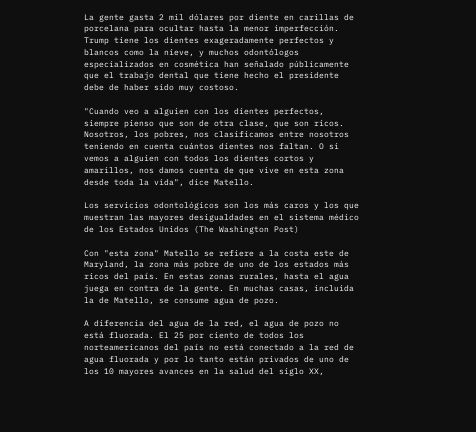La gente gasta 2 mil dólares por diente en carillas de porcelana para ocultar hasta la menor imperfección. Trump tiene los dientes exageradamente perfectos y blancos como la nieve, y muchos odontólogos especializados en cosmética han señalado públicamente que el trabajo dental que tiene hecho el presidente debe de haber sido muy costoso.

"Cuando veo a alguien con los dientes perfectos, siempre pienso que son de otra clase, que son ricos. Nosotros, los pobres, nos clasificamos entre nosotros teniendo en cuenta cuántos dientes nos faltan. O si vemos a alguien con todos los dientes cortos y amarillos, nos damos cuenta de que vive en esta zona desde toda la vida", dice Matello.

Los servicios odontológicos son los más caros y los que muestran las mayores desigualdades en el sistema médico de los Estados Unidos (The Washington Post)

Con "esta zona" Matello se refiere a la costa este de Maryland, la zona más pobre de uno de los estados más ricos del país. En estas zonas rurales, hasta el agua juega en contra de la gente. En muchas casas, incluida la de Matello, se consume agua de pozo.

A diferencia del agua de la red, el agua de pozo no está fluorada. El 25 por ciento de todos los norteamericanos del país no está conectado a la red de agua fluorada y por lo tanto están privados de uno de los 10 mayores avances en la salud del siglo XX,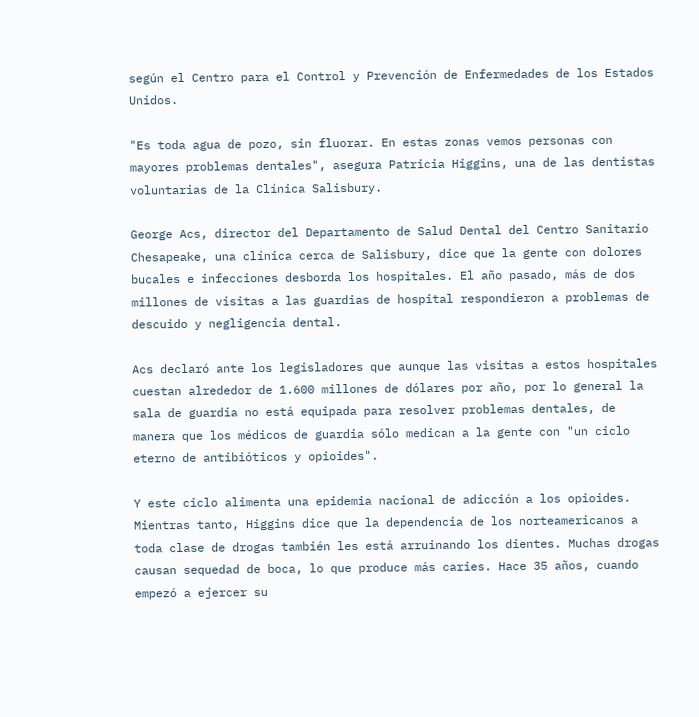según el Centro para el Control y Prevención de Enfermedades de los Estados Unidos.

"Es toda agua de pozo, sin fluorar. En estas zonas vemos personas con mayores problemas dentales", asegura Patricia Higgins, una de las dentistas voluntarias de la Clínica Salisbury.

George Acs, director del Departamento de Salud Dental del Centro Sanitario Chesapeake, una clínica cerca de Salisbury, dice que la gente con dolores bucales e infecciones desborda los hospitales. El año pasado, más de dos millones de visitas a las guardias de hospital respondieron a problemas de descuido y negligencia dental.

Acs declaró ante los legisladores que aunque las visitas a estos hospitales cuestan alrededor de 1.600 millones de dólares por año, por lo general la sala de guardia no está equipada para resolver problemas dentales, de manera que los médicos de guardia sólo medican a la gente con "un ciclo eterno de antibióticos y opioides".

Y este ciclo alimenta una epidemia nacional de adicción a los opioides. Mientras tanto, Higgins dice que la dependencia de los norteamericanos a toda clase de drogas también les está arruinando los dientes. Muchas drogas causan sequedad de boca, lo que produce más caries. Hace 35 años, cuando empezó a ejercer su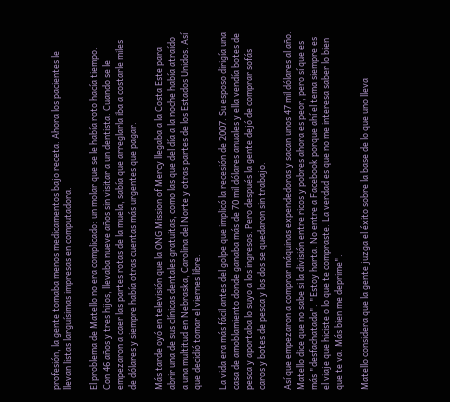profesión, la gente tomaba menos medicamentos bajo receta. Ahora los pacientes le llevan listas larguísimas impresas en computadora.

El problema de Matello no era complicado: un molar que se le había roto hacía tiempo. Con 46 años y tres hijos, llevaba nueve años sin visitar a un dentista. Cuando se le empezaron a caer las partes rotas de la muela, sabía que arreglarla iba a costarle miles de dólares y siempre había otras cuentas más urgentes que pagar.

Más tarde oyó en televisión que la ONG Mission of Mercy llegaba a la Costa Este para abrir una de sus clínicas dentales gratuitas, como las que del día a la noche había atraído a una multitud en Nebraska, Carolina del Norte y otras partes de los Estados Unidos. Así que decidió tomar el viernes libre.

La vida era más fácil antes del golpe que implicó la recesión de 2007. Su esposo dirigía una casa de amoblamiento donde ganaba más de 70 mil dólares anuales y ella vendía botes de pesca y aportaba lo suyo a los ingresos. Pero después la gente dejó de comprar sofás caros y botes de pesca y los dos se quedaron sin trabajo.

Así que empezaron a comprar máquinas expendedoras y sacan unos 47 mil dólares al año. Matello dice que no sabe si la división entre ricos y pobres ahora es peor, pero sí que es más "desfachatada". "Estoy harta. No entre a Facebook porque ahí el tema siempre es el viaje que hiciste o lo que te compraste. La verdad es que no me interesa saber lo bien que te va. Más bien me deprime".

Matello considera que la gente juzga el éxito sobre la base de lo que uno lleva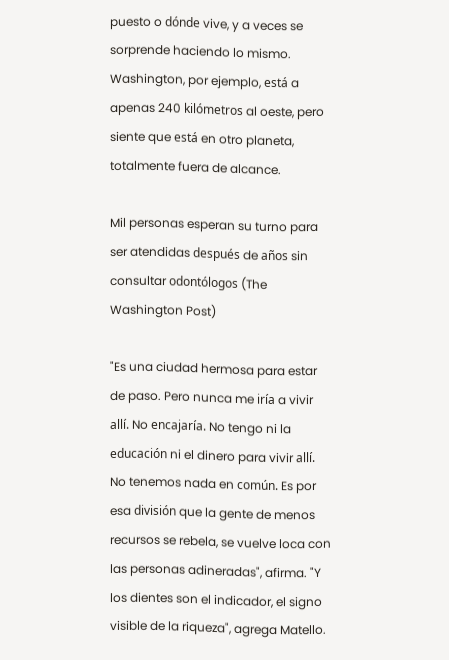puesto o dónde vive, y a veces se sorprende haciendo lo mismo. Washington, por ejemplo, está a apenas 240 kilómetros al oeste, pero siente que está en otro planeta, totalmente fuera de alcance.

Mil personas esperan su turno para ser atendidas después de años sin consultar odontólogos (The Washington Post)

"Es una ciudad hermosa para estar de paso. Pero nunca me iría a vivir allí. No encajaría. No tengo ni la educación ni el dinero para vivir allí. No tenemos nada en común. Es por esa división que la gente de menos recursos se rebela, se vuelve loca con las personas adineradas", afirma. "Y los dientes son el indicador, el signo visible de la riqueza", agrega Matello.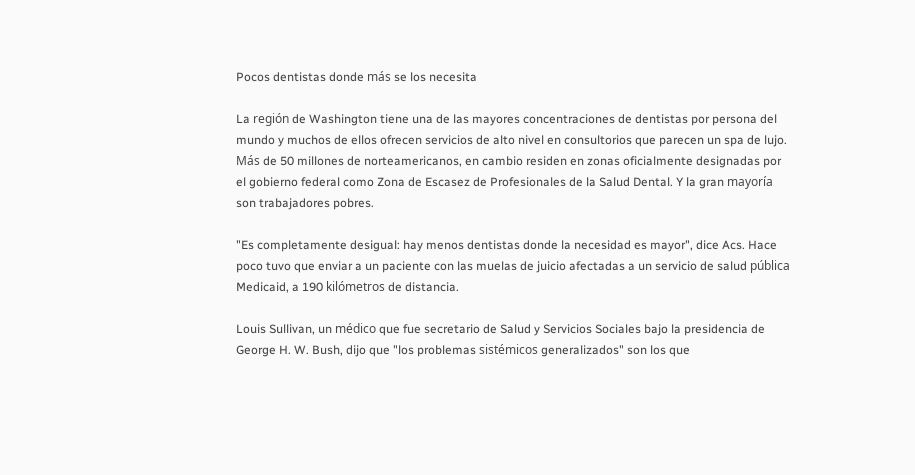Pocos dentistas donde más se los necesita

La región de Washington tiene una de las mayores concentraciones de dentistas por persona del mundo y muchos de ellos ofrecen servicios de alto nivel en consultorios que parecen un spa de lujo. Más de 50 millones de norteamericanos, en cambio residen en zonas oficialmente designadas por el gobierno federal como Zona de Escasez de Profesionales de la Salud Dental. Y la gran mayoría son trabajadores pobres.

"Es completamente desigual: hay menos dentistas donde la necesidad es mayor", dice Acs. Hace poco tuvo que enviar a un paciente con las muelas de juicio afectadas a un servicio de salud pública Medicaid, a 190 kilómetros de distancia.

Louis Sullivan, un médico que fue secretario de Salud y Servicios Sociales bajo la presidencia de George H. W. Bush, dijo que "los problemas sistémicos generalizados" son los que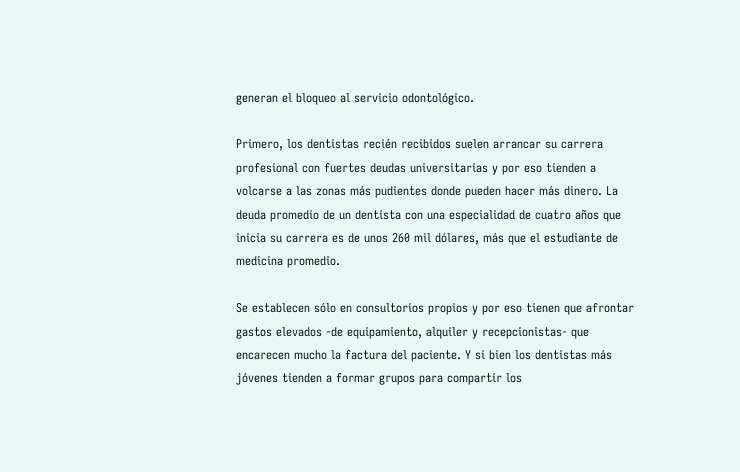generan el bloqueo al servicio odontológico.

Primero, los dentistas recién recibidos suelen arrancar su carrera profesional con fuertes deudas universitarias y por eso tienden a volcarse a las zonas más pudientes donde pueden hacer más dinero. La deuda promedio de un dentista con una especialidad de cuatro años que inicia su carrera es de unos 260 mil dólares, más que el estudiante de medicina promedio.

Se establecen sólo en consultorios propios y por eso tienen que afrontar gastos elevados -de equipamiento, alquiler y recepcionistas- que encarecen mucho la factura del paciente. Y si bien los dentistas más jóvenes tienden a formar grupos para compartir los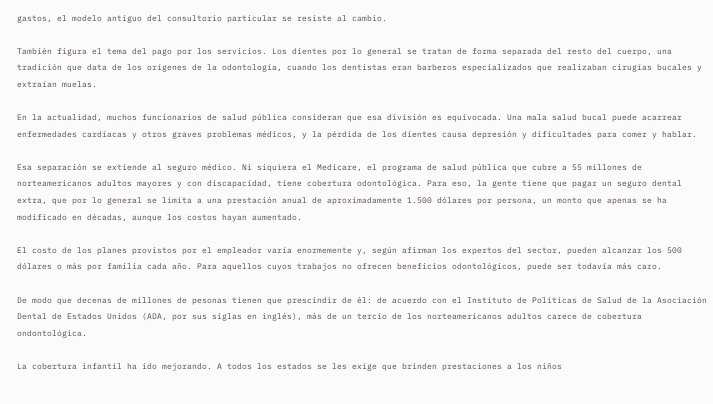gastos, el modelo antiguo del consultorio particular se resiste al cambio.

También figura el tema del pago por los servicios. Los dientes por lo general se tratan de forma separada del resto del cuerpo, una tradición que data de los orígenes de la odontología, cuando los dentistas eran barberos especializados que realizaban cirugías bucales y extraían muelas.

En la actualidad, muchos funcionarios de salud pública consideran que esa división es equivocada. Una mala salud bucal puede acarrear enfermedades cardíacas y otros graves problemas médicos, y la pérdida de los dientes causa depresión y dificultades para comer y hablar.

Esa separación se extiende al seguro médico. Ni siquiera el Medicare, el programa de salud pública que cubre a 55 millones de norteamericanos adultos mayores y con discapacidad, tiene cobertura odontológica. Para eso, la gente tiene que pagar un seguro dental extra, que por lo general se limita a una prestación anual de aproximadamente 1.500 dólares por persona, un monto que apenas se ha modificado en décadas, aunque los costos hayan aumentado.

El costo de los planes provistos por el empleador varía enormemente y, según afirman los expertos del sector, pueden alcanzar los 500 dólares o más por familia cada año. Para aquellos cuyos trabajos no ofrecen beneficios odontológicos, puede ser todavía más caro.

De modo que decenas de millones de pesonas tienen que prescindir de él: de acuerdo con el Instituto de Políticas de Salud de la Asociación Dental de Estados Unidos (ADA, por sus siglas en inglés), más de un tercio de los norteamericanos adultos carece de cobertura ondontológica.

La cobertura infantil ha ido mejorando. A todos los estados se les exige que brinden prestaciones a los niños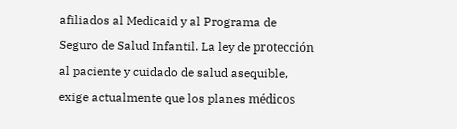afiliados al Medicaid y al Programa de Seguro de Salud Infantil. La ley de protección al paciente y cuidado de salud asequible, exige actualmente que los planes médicos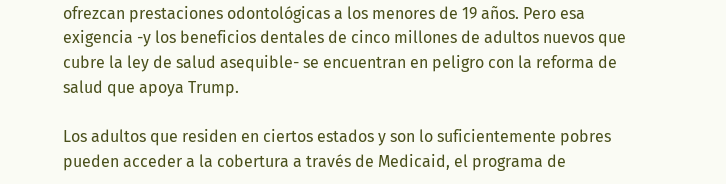ofrezcan prestaciones odontológicas a los menores de 19 años. Pero esa exigencia -y los beneficios dentales de cinco millones de adultos nuevos que cubre la ley de salud asequible- se encuentran en peligro con la reforma de salud que apoya Trump.

Los adultos que residen en ciertos estados y son lo suficientemente pobres pueden acceder a la cobertura a través de Medicaid, el programa de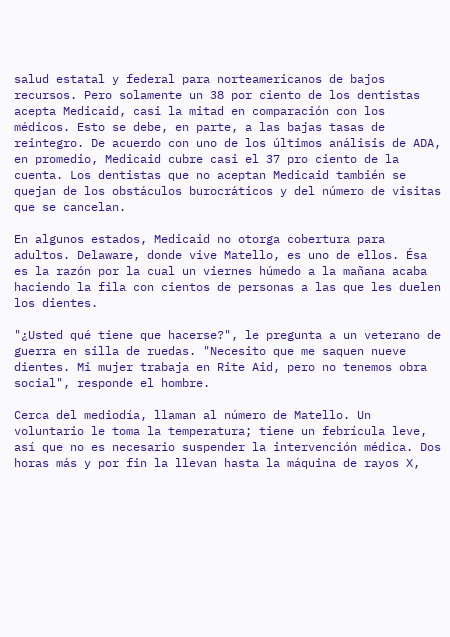salud estatal y federal para norteamericanos de bajos recursos. Pero solamente un 38 por ciento de los dentistas acepta Medicaid, casi la mitad en comparación con los médicos. Esto se debe, en parte, a las bajas tasas de reintegro. De acuerdo con uno de los últimos análisis de ADA, en promedio, Medicaid cubre casi el 37 pro ciento de la cuenta. Los dentistas que no aceptan Medicaid también se quejan de los obstáculos burocráticos y del número de visitas que se cancelan.

En algunos estados, Medicaid no otorga cobertura para adultos. Delaware, donde vive Matello, es uno de ellos. Ésa es la razón por la cual un viernes húmedo a la mañana acaba haciendo la fila con cientos de personas a las que les duelen los dientes.

"¿Usted qué tiene que hacerse?", le pregunta a un veterano de guerra en silla de ruedas. "Necesito que me saquen nueve dientes. Mi mujer trabaja en Rite Aid, pero no tenemos obra social", responde el hombre.

Cerca del mediodía, llaman al número de Matello. Un voluntario le toma la temperatura; tiene un febrícula leve, así que no es necesario suspender la intervención médica. Dos horas más y por fin la llevan hasta la máquina de rayos X,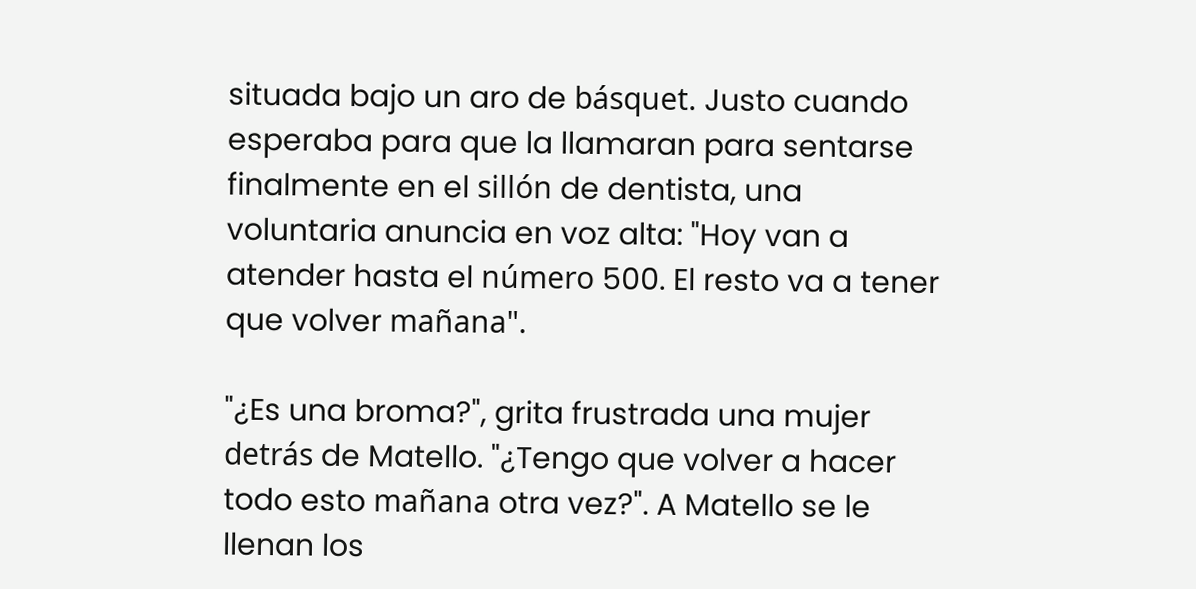situada bajo un aro de básquet. Justo cuando esperaba para que la llamaran para sentarse finalmente en el sillón de dentista, una voluntaria anuncia en voz alta: "Hoy van a atender hasta el número 500. El resto va a tener que volver mañana".

"¿Es una broma?", grita frustrada una mujer detrás de Matello. "¿Tengo que volver a hacer todo esto mañana otra vez?". A Matello se le llenan los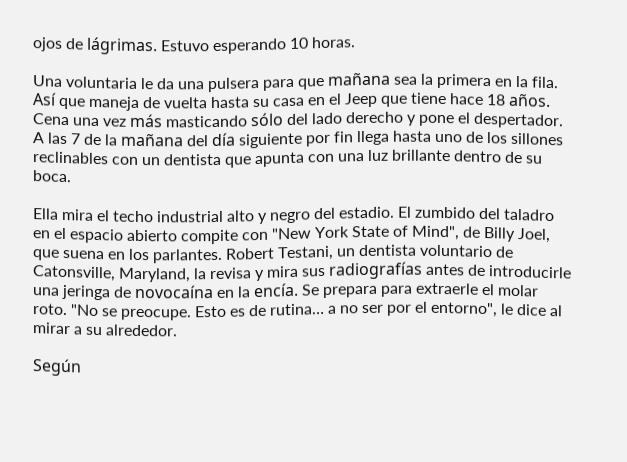ojos de lágrimas. Estuvo esperando 10 horas.

Una voluntaria le da una pulsera para que mañana sea la primera en la fila. Así que maneja de vuelta hasta su casa en el Jeep que tiene hace 18 años. Cena una vez más masticando sólo del lado derecho y pone el despertador. A las 7 de la mañana del día siguiente por fin llega hasta uno de los sillones reclinables con un dentista que apunta con una luz brillante dentro de su boca.

Ella mira el techo industrial alto y negro del estadio. El zumbido del taladro en el espacio abierto compite con "New York State of Mind", de Billy Joel, que suena en los parlantes. Robert Testani, un dentista voluntario de Catonsville, Maryland, la revisa y mira sus radiografías antes de introducirle una jeringa de novocaína en la encía. Se prepara para extraerle el molar roto. "No se preocupe. Esto es de rutina… a no ser por el entorno", le dice al mirar a su alrededor.

Según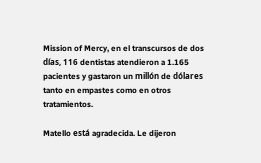Mission of Mercy, en el transcursos de dos días, 116 dentistas atendieron a 1.165 pacientes y gastaron un millón de dólares tanto en empastes como en otros tratamientos.

Matello está agradecida. Le dijeron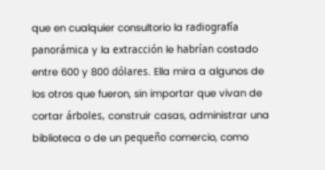que en cualquier consultorio la radiografía panorámica y la extracción le habrían costado entre 600 y 800 dólares. Ella mira a algunos de los otros que fueron, sin importar que vivan de cortar árboles, construir casas, administrar una biblioteca o de un pequeño comercio, como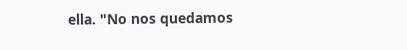ella. "No nos quedamos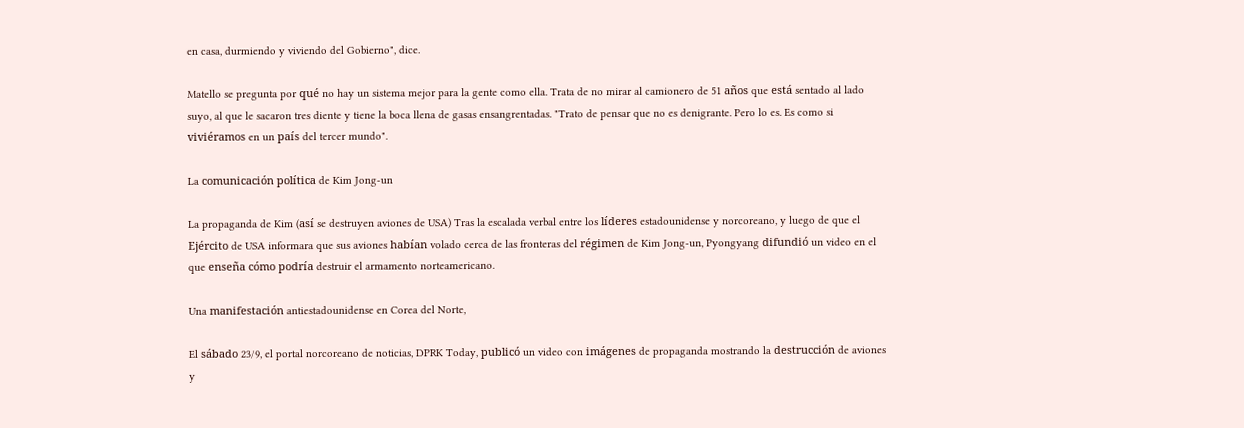en casa, durmiendo y viviendo del Gobierno", dice.

Matello se pregunta por qué no hay un sistema mejor para la gente como ella. Trata de no mirar al camionero de 51 años que está sentado al lado suyo, al que le sacaron tres diente y tiene la boca llena de gasas ensangrentadas. "Trato de pensar que no es denigrante. Pero lo es. Es como si viviéramos en un país del tercer mundo".

La comunicación política de Kim Jong-un

La propaganda de Kim (así se destruyen aviones de USA) Tras la escalada verbal entre los líderes estadounidense y norcoreano, y luego de que el Ejército de USA informara que sus aviones habían volado cerca de las fronteras del régimen de Kim Jong-un, Pyongyang difundió un video en el que enseña cómo podría destruir el armamento norteamericano.

Una manifestación antiestadounidense en Corea del Norte,

El sábado 23/9, el portal norcoreano de noticias, DPRK Today, publicó un video con imágenes de propaganda mostrando la destrucción de aviones y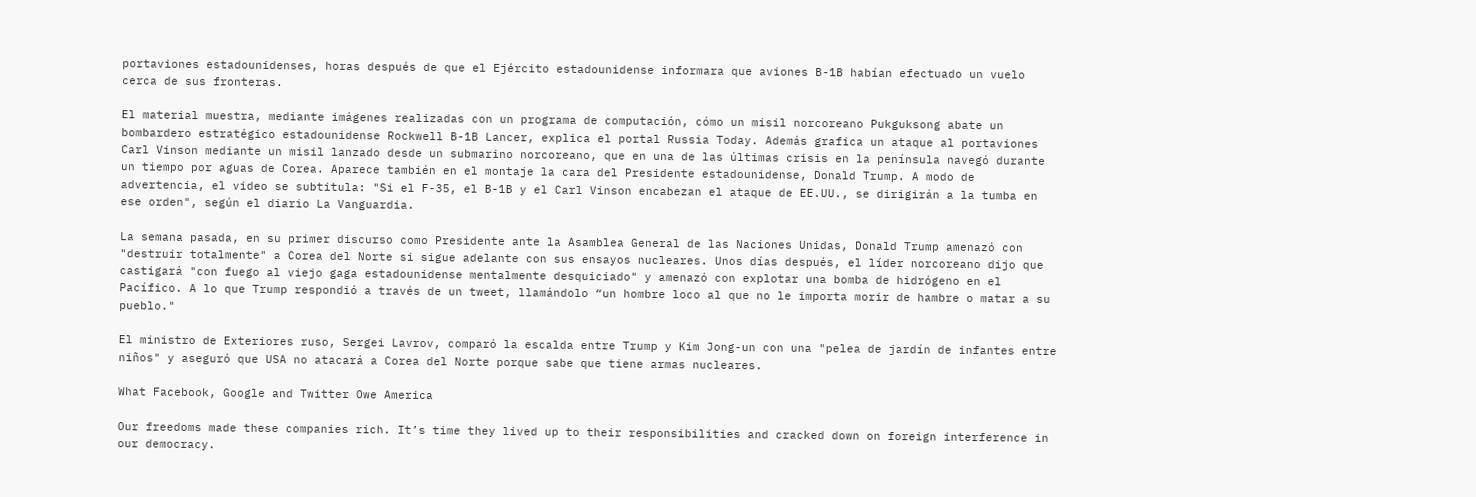portaviones estadounidenses, horas después de que el Ejército estadounidense informara que aviones B-1B habían efectuado un vuelo cerca de sus fronteras.

El material muestra, mediante imágenes realizadas con un programa de computación, cómo un misil norcoreano Pukguksong abate un bombardero estratégico estadounidense Rockwell B-1B Lancer, explica el portal Russia Today. Además grafica un ataque al portaviones Carl Vinson mediante un misil lanzado desde un submarino norcoreano, que en una de las últimas crisis en la península navegó durante un tiempo por aguas de Corea. Aparece también en el montaje la cara del Presidente estadounidense, Donald Trump. A modo de advertencia, el video se subtitula: "Si el F-35, el B-1B y el Carl Vinson encabezan el ataque de EE.UU., se dirigirán a la tumba en ese orden", según el diario La Vanguardia.

La semana pasada, en su primer discurso como Presidente ante la Asamblea General de las Naciones Unidas, Donald Trump amenazó con "destruir totalmente" a Corea del Norte si sigue adelante con sus ensayos nucleares. Unos días después, el líder norcoreano dijo que castigará "con fuego al viejo gaga estadounidense mentalmente desquiciado" y amenazó con explotar una bomba de hidrógeno en el Pacífico. A lo que Trump respondió a través de un tweet, llamándolo “un hombre loco al que no le importa morir de hambre o matar a su pueblo."

El ministro de Exteriores ruso, Sergei Lavrov, comparó la escalda entre Trump y Kim Jong-un con una "pelea de jardín de infantes entre niños" y aseguró que USA no atacará a Corea del Norte porque sabe que tiene armas nucleares.

What Facebook, Google and Twitter Owe America

Our freedoms made these companies rich. It’s time they lived up to their responsibilities and cracked down on foreign interference in our democracy.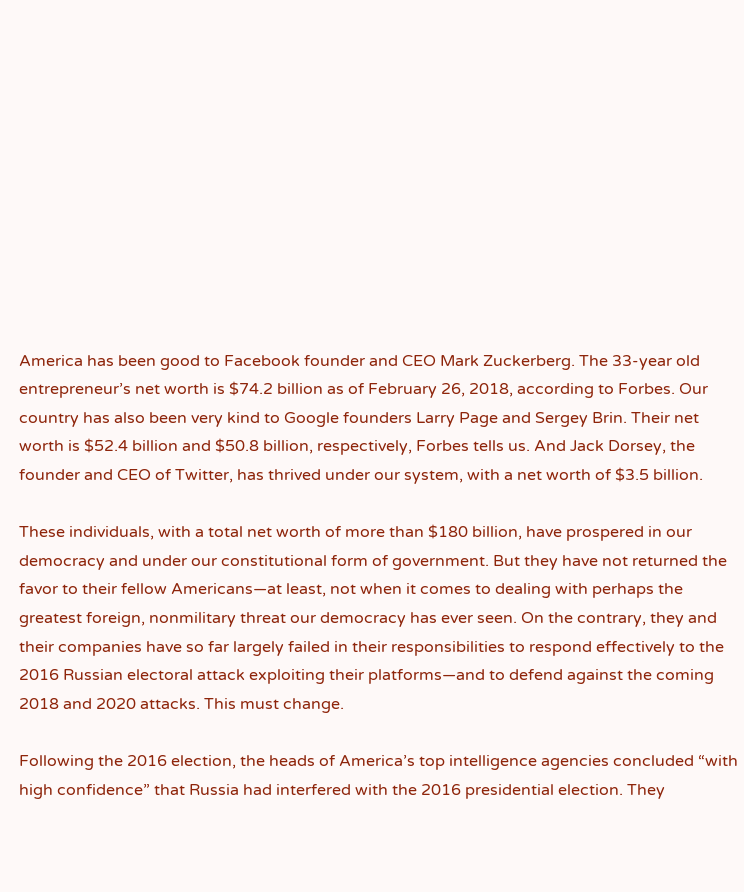America has been good to Facebook founder and CEO Mark Zuckerberg. The 33-year old entrepreneur’s net worth is $74.2 billion as of February 26, 2018, according to Forbes. Our country has also been very kind to Google founders Larry Page and Sergey Brin. Their net worth is $52.4 billion and $50.8 billion, respectively, Forbes tells us. And Jack Dorsey, the founder and CEO of Twitter, has thrived under our system, with a net worth of $3.5 billion.

These individuals, with a total net worth of more than $180 billion, have prospered in our democracy and under our constitutional form of government. But they have not returned the favor to their fellow Americans—at least, not when it comes to dealing with perhaps the greatest foreign, nonmilitary threat our democracy has ever seen. On the contrary, they and their companies have so far largely failed in their responsibilities to respond effectively to the 2016 Russian electoral attack exploiting their platforms—and to defend against the coming 2018 and 2020 attacks. This must change.

Following the 2016 election, the heads of America’s top intelligence agencies concluded “with high confidence” that Russia had interfered with the 2016 presidential election. They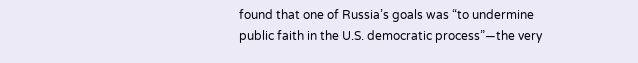found that one of Russia’s goals was “to undermine public faith in the U.S. democratic process”—the very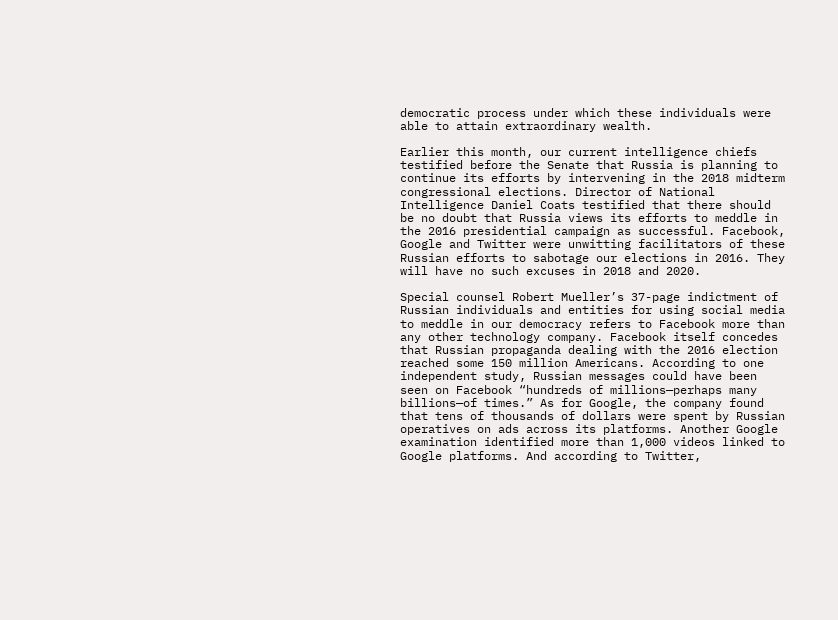democratic process under which these individuals were able to attain extraordinary wealth.

Earlier this month, our current intelligence chiefs testified before the Senate that Russia is planning to continue its efforts by intervening in the 2018 midterm congressional elections. Director of National Intelligence Daniel Coats testified that there should be no doubt that Russia views its efforts to meddle in the 2016 presidential campaign as successful. Facebook, Google and Twitter were unwitting facilitators of these Russian efforts to sabotage our elections in 2016. They will have no such excuses in 2018 and 2020.

Special counsel Robert Mueller’s 37-page indictment of Russian individuals and entities for using social media to meddle in our democracy refers to Facebook more than any other technology company. Facebook itself concedes that Russian propaganda dealing with the 2016 election reached some 150 million Americans. According to one independent study, Russian messages could have been seen on Facebook “hundreds of millions—perhaps many billions—of times.” As for Google, the company found that tens of thousands of dollars were spent by Russian operatives on ads across its platforms. Another Google examination identified more than 1,000 videos linked to Google platforms. And according to Twitter,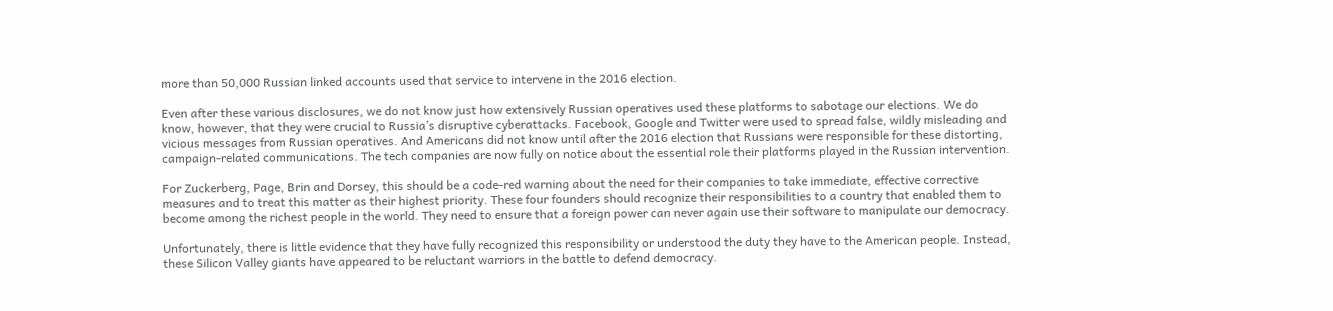more than 50,000 Russian linked accounts used that service to intervene in the 2016 election.

Even after these various disclosures, we do not know just how extensively Russian operatives used these platforms to sabotage our elections. We do know, however, that they were crucial to Russia’s disruptive cyberattacks. Facebook, Google and Twitter were used to spread false, wildly misleading and vicious messages from Russian operatives. And Americans did not know until after the 2016 election that Russians were responsible for these distorting, campaign-related communications. The tech companies are now fully on notice about the essential role their platforms played in the Russian intervention.

For Zuckerberg, Page, Brin and Dorsey, this should be a code-red warning about the need for their companies to take immediate, effective corrective measures and to treat this matter as their highest priority. These four founders should recognize their responsibilities to a country that enabled them to become among the richest people in the world. They need to ensure that a foreign power can never again use their software to manipulate our democracy.

Unfortunately, there is little evidence that they have fully recognized this responsibility or understood the duty they have to the American people. Instead, these Silicon Valley giants have appeared to be reluctant warriors in the battle to defend democracy.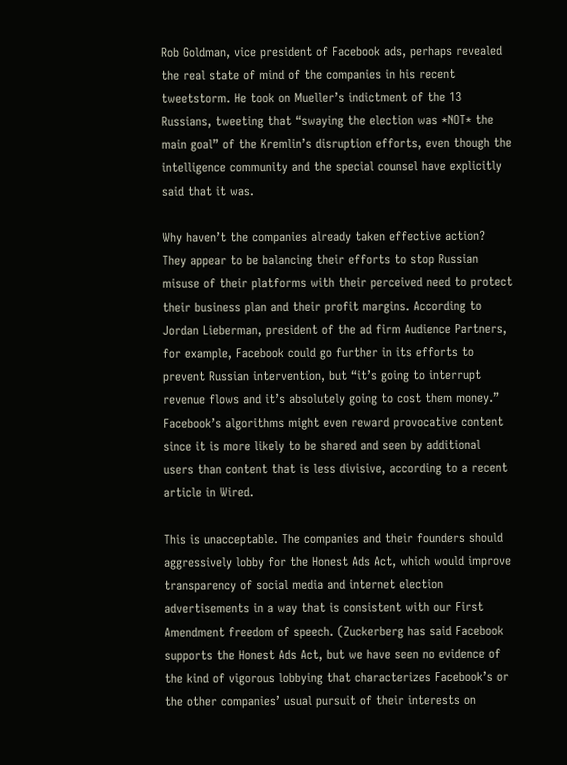Rob Goldman, vice president of Facebook ads, perhaps revealed the real state of mind of the companies in his recent tweetstorm. He took on Mueller’s indictment of the 13 Russians, tweeting that “swaying the election was *NOT* the main goal” of the Kremlin’s disruption efforts, even though the intelligence community and the special counsel have explicitly said that it was.

Why haven’t the companies already taken effective action? They appear to be balancing their efforts to stop Russian misuse of their platforms with their perceived need to protect their business plan and their profit margins. According to Jordan Lieberman, president of the ad firm Audience Partners, for example, Facebook could go further in its efforts to prevent Russian intervention, but “it’s going to interrupt revenue flows and it’s absolutely going to cost them money.” Facebook’s algorithms might even reward provocative content since it is more likely to be shared and seen by additional users than content that is less divisive, according to a recent article in Wired.

This is unacceptable. The companies and their founders should aggressively lobby for the Honest Ads Act, which would improve transparency of social media and internet election advertisements in a way that is consistent with our First Amendment freedom of speech. (Zuckerberg has said Facebook supports the Honest Ads Act, but we have seen no evidence of the kind of vigorous lobbying that characterizes Facebook’s or the other companies’ usual pursuit of their interests on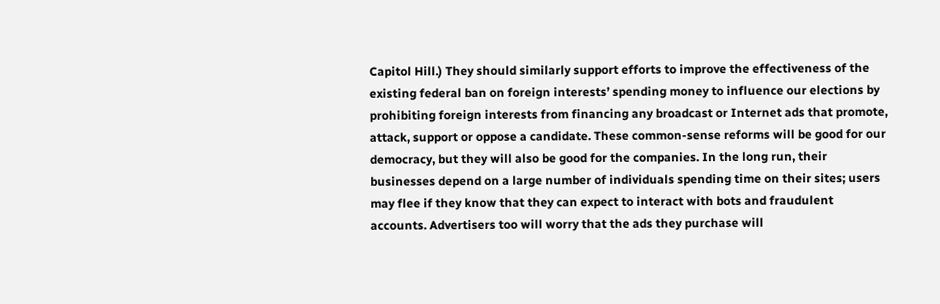Capitol Hill.) They should similarly support efforts to improve the effectiveness of the existing federal ban on foreign interests’ spending money to influence our elections by prohibiting foreign interests from financing any broadcast or Internet ads that promote, attack, support or oppose a candidate. These common-sense reforms will be good for our democracy, but they will also be good for the companies. In the long run, their businesses depend on a large number of individuals spending time on their sites; users may flee if they know that they can expect to interact with bots and fraudulent accounts. Advertisers too will worry that the ads they purchase will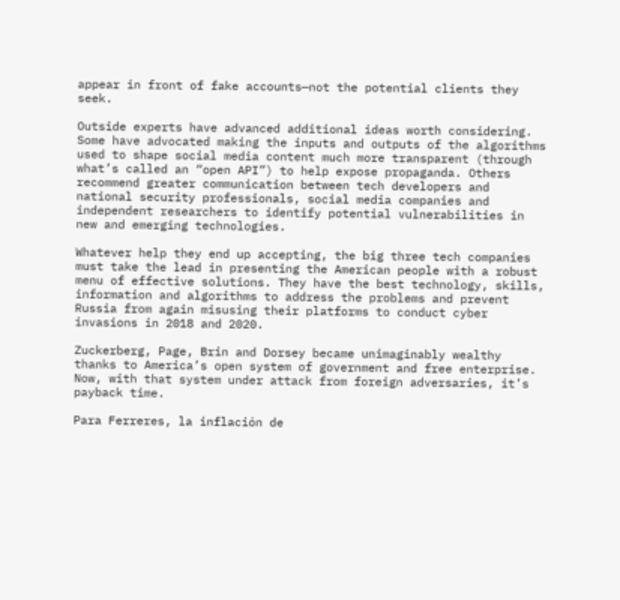appear in front of fake accounts—not the potential clients they seek.

Outside experts have advanced additional ideas worth considering. Some have advocated making the inputs and outputs of the algorithms used to shape social media content much more transparent (through what’s called an “open API”) to help expose propaganda. Others recommend greater communication between tech developers and national security professionals, social media companies and independent researchers to identify potential vulnerabilities in new and emerging technologies.

Whatever help they end up accepting, the big three tech companies must take the lead in presenting the American people with a robust menu of effective solutions. They have the best technology, skills, information and algorithms to address the problems and prevent Russia from again misusing their platforms to conduct cyber invasions in 2018 and 2020.

Zuckerberg, Page, Brin and Dorsey became unimaginably wealthy thanks to America’s open system of government and free enterprise. Now, with that system under attack from foreign adversaries, it’s payback time.

Para Ferreres, la inflación de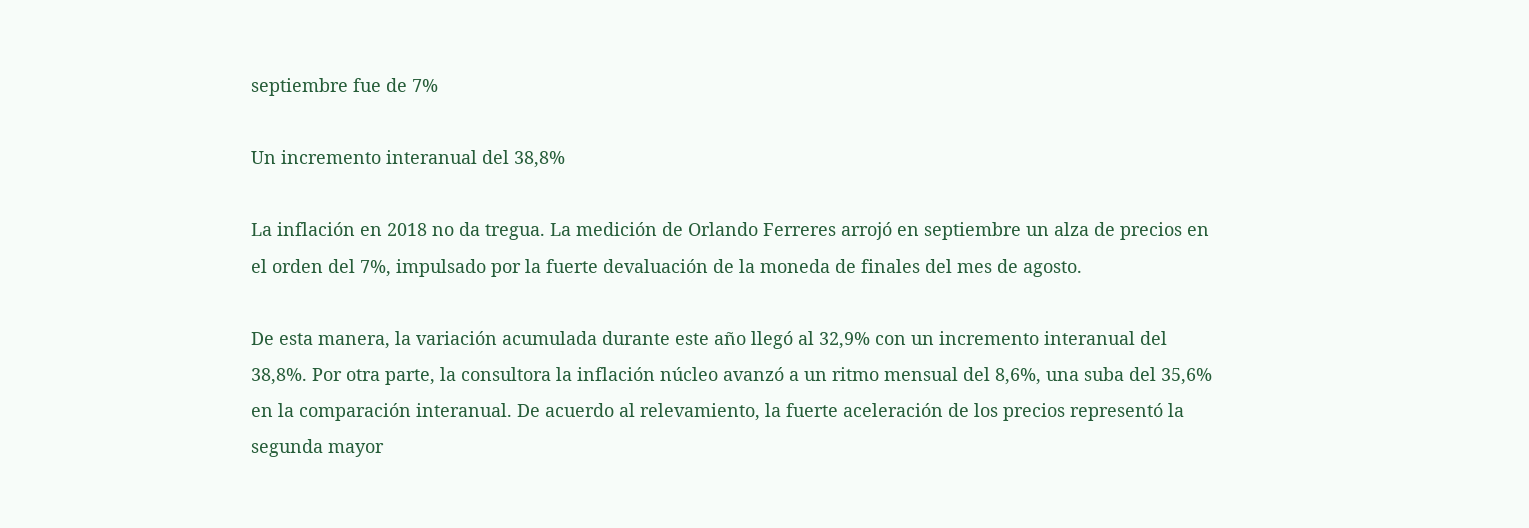septiembre fue de 7%

Un incremento interanual del 38,8%

La inflación en 2018 no da tregua. La medición de Orlando Ferreres arrojó en septiembre un alza de precios en el orden del 7%, impulsado por la fuerte devaluación de la moneda de finales del mes de agosto.

De esta manera, la variación acumulada durante este año llegó al 32,9% con un incremento interanual del 38,8%. Por otra parte, la consultora la inflación núcleo avanzó a un ritmo mensual del 8,6%, una suba del 35,6% en la comparación interanual. De acuerdo al relevamiento, la fuerte aceleración de los precios representó la segunda mayor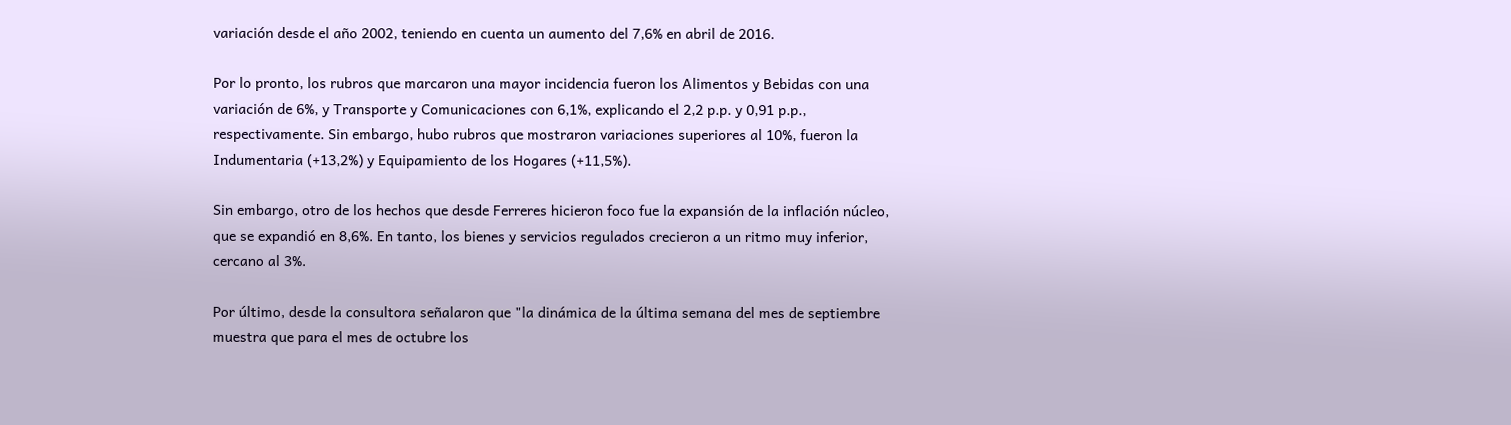variación desde el año 2002, teniendo en cuenta un aumento del 7,6% en abril de 2016.

Por lo pronto, los rubros que marcaron una mayor incidencia fueron los Alimentos y Bebidas con una variación de 6%, y Transporte y Comunicaciones con 6,1%, explicando el 2,2 p.p. y 0,91 p.p., respectivamente. Sin embargo, hubo rubros que mostraron variaciones superiores al 10%, fueron la Indumentaria (+13,2%) y Equipamiento de los Hogares (+11,5%).

Sin embargo, otro de los hechos que desde Ferreres hicieron foco fue la expansión de la inflación núcleo, que se expandió en 8,6%. En tanto, los bienes y servicios regulados crecieron a un ritmo muy inferior, cercano al 3%.

Por último, desde la consultora señalaron que "la dinámica de la última semana del mes de septiembre muestra que para el mes de octubre los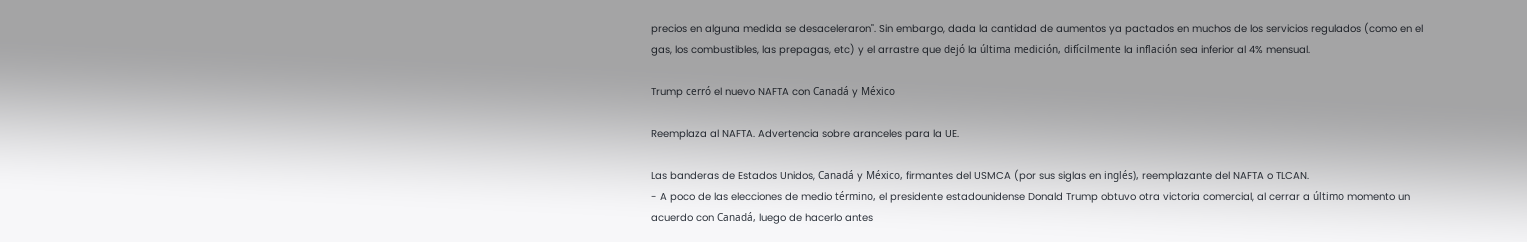precios en alguna medida se desaceleraron". Sin embargo, dada la cantidad de aumentos ya pactados en muchos de los servicios regulados (como en el gas, los combustibles, las prepagas, etc) y el arrastre que dejó la última medición, difícilmente la inflación sea inferior al 4% mensual.

Trump cerró el nuevo NAFTA con Canadá y México

Reemplaza al NAFTA. Advertencia sobre aranceles para la UE.

Las banderas de Estados Unidos, Canadá y México, firmantes del USMCA (por sus siglas en inglés), reemplazante del NAFTA o TLCAN.
- A poco de las elecciones de medio término, el presidente estadounidense Donald Trump obtuvo otra victoria comercial, al cerrar a último momento un acuerdo con Canadá, luego de hacerlo antes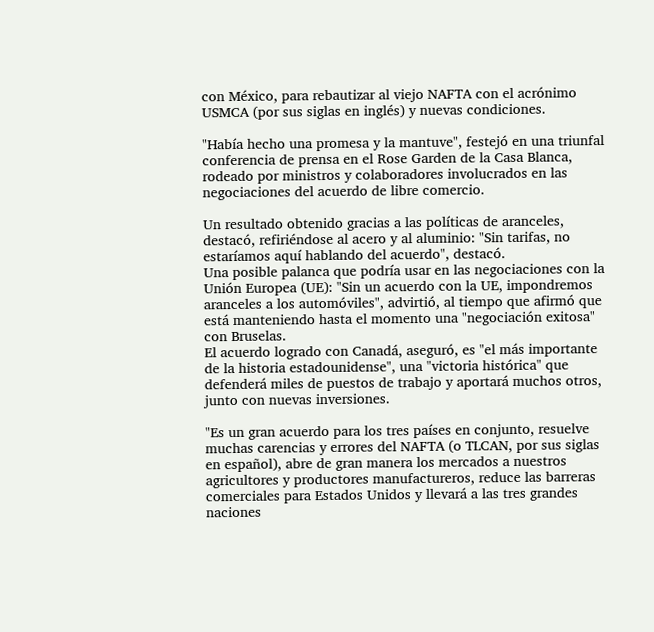con México, para rebautizar al viejo NAFTA con el acrónimo USMCA (por sus siglas en inglés) y nuevas condiciones.

"Había hecho una promesa y la mantuve", festejó en una triunfal conferencia de prensa en el Rose Garden de la Casa Blanca, rodeado por ministros y colaboradores involucrados en las negociaciones del acuerdo de libre comercio.

Un resultado obtenido gracias a las políticas de aranceles, destacó, refiriéndose al acero y al aluminio: "Sin tarifas, no estaríamos aquí hablando del acuerdo", destacó.
Una posible palanca que podría usar en las negociaciones con la Unión Europea (UE): "Sin un acuerdo con la UE, impondremos aranceles a los automóviles", advirtió, al tiempo que afirmó que está manteniendo hasta el momento una "negociación exitosa" con Bruselas.
El acuerdo logrado con Canadá, aseguró, es "el más importante de la historia estadounidense", una "victoria histórica" que defenderá miles de puestos de trabajo y aportará muchos otros, junto con nuevas inversiones.

"Es un gran acuerdo para los tres países en conjunto, resuelve muchas carencias y errores del NAFTA (o TLCAN, por sus siglas en español), abre de gran manera los mercados a nuestros agricultores y productores manufactureros, reduce las barreras comerciales para Estados Unidos y llevará a las tres grandes naciones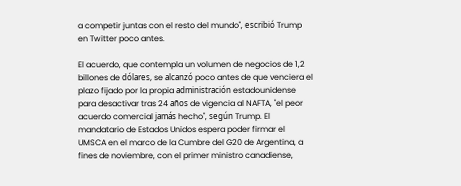a competir juntas con el resto del mundo", escribió Trump en Twitter poco antes.

El acuerdo, que contempla un volumen de negocios de 1,2 billones de dólares, se alcanzó poco antes de que venciera el plazo fijado por la propia administración estadounidense para desactivar tras 24 años de vigencia al NAFTA, "el peor acuerdo comercial jamás hecho", según Trump. El mandatario de Estados Unidos espera poder firmar el UMSCA en el marco de la Cumbre del G20 de Argentina, a fines de noviembre, con el primer ministro canadiense,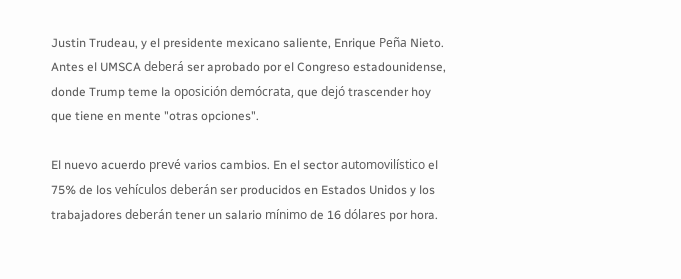Justin Trudeau, y el presidente mexicano saliente, Enrique Peña Nieto. Antes el UMSCA deberá ser aprobado por el Congreso estadounidense, donde Trump teme la oposición demócrata, que dejó trascender hoy que tiene en mente "otras opciones".

El nuevo acuerdo prevé varios cambios. En el sector automovilístico el 75% de los vehículos deberán ser producidos en Estados Unidos y los trabajadores deberán tener un salario mínimo de 16 dólares por hora.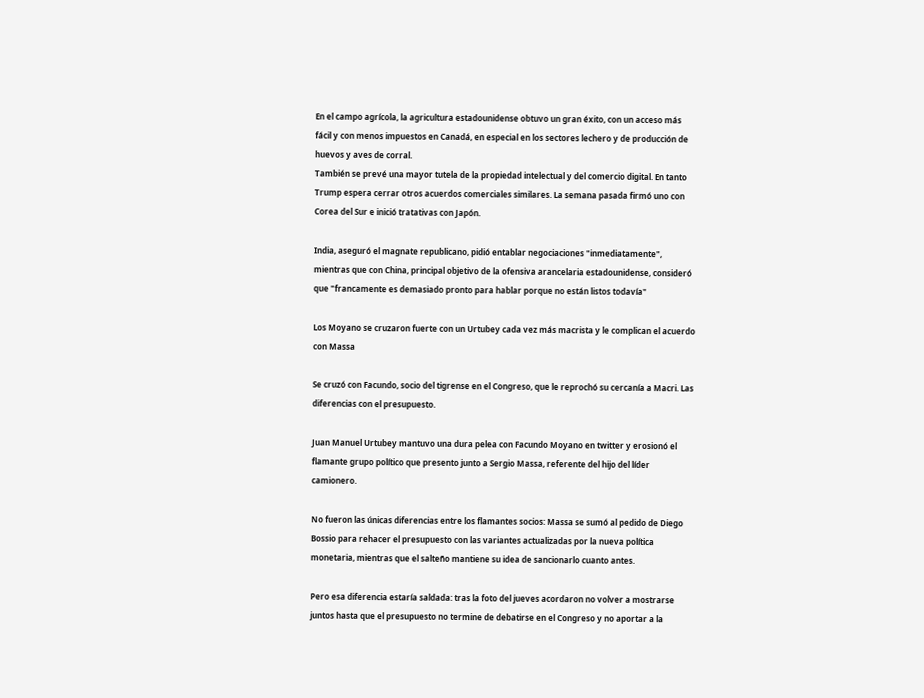En el campo agrícola, la agricultura estadounidense obtuvo un gran éxito, con un acceso más fácil y con menos impuestos en Canadá, en especial en los sectores lechero y de producción de huevos y aves de corral.
También se prevé una mayor tutela de la propiedad intelectual y del comercio digital. En tanto Trump espera cerrar otros acuerdos comerciales similares. La semana pasada firmó uno con Corea del Sur e inició tratativas con Japón.

India, aseguró el magnate republicano, pidió entablar negociaciones "inmediatamente", mientras que con China, principal objetivo de la ofensiva arancelaria estadounidense, consideró que "francamente es demasiado pronto para hablar porque no están listos todavía"

Los Moyano se cruzaron fuerte con un Urtubey cada vez más macrista y le complican el acuerdo con Massa

Se cruzó con Facundo, socio del tigrense en el Congreso, que le reprochó su cercanía a Macri. Las diferencias con el presupuesto.

Juan Manuel Urtubey mantuvo una dura pelea con Facundo Moyano en twitter y erosionó el flamante grupo político que presento junto a Sergio Massa, referente del hijo del líder camionero.

No fueron las únicas diferencias entre los flamantes socios: Massa se sumó al pedido de Diego Bossio para rehacer el presupuesto con las variantes actualizadas por la nueva política monetaria, mientras que el salteño mantiene su idea de sancionarlo cuanto antes.

Pero esa diferencia estaría saldada: tras la foto del jueves acordaron no volver a mostrarse juntos hasta que el presupuesto no termine de debatirse en el Congreso y no aportar a la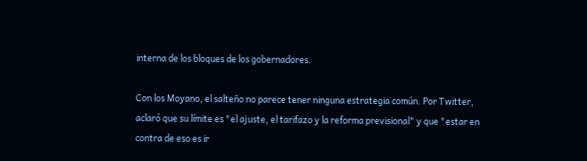interna de los bloques de los gobernadores.

Con los Moyano, el salteño no parece tener ninguna estrategia común. Por Twitter, aclaró que su límite es "el ajuste, el tarifazo y la reforma previsional" y que "estar en contra de eso es ir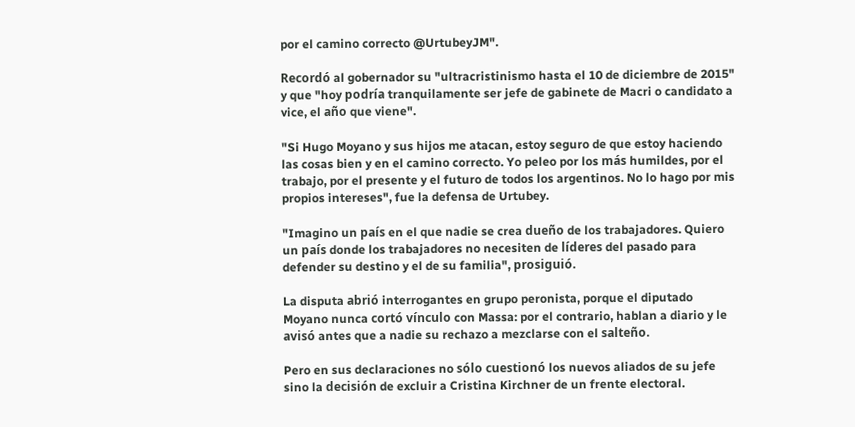por el camino correcto @UrtubeyJM".

Recordó al gobernador su "ultracristinismo hasta el 10 de diciembre de 2015" y que "hoy podría tranquilamente ser jefe de gabinete de Macri o candidato a vice, el año que viene".

"Si Hugo Moyano y sus hijos me atacan, estoy seguro de que estoy haciendo las cosas bien y en el camino correcto. Yo peleo por los más humildes, por el trabajo, por el presente y el futuro de todos los argentinos. No lo hago por mis propios intereses", fue la defensa de Urtubey.

"Imagino un país en el que nadie se crea dueño de los trabajadores. Quiero un país donde los trabajadores no necesiten de líderes del pasado para defender su destino y el de su familia", prosiguió.

La disputa abrió interrogantes en grupo peronista, porque el diputado Moyano nunca cortó vínculo con Massa: por el contrario, hablan a diario y le avisó antes que a nadie su rechazo a mezclarse con el salteño.

Pero en sus declaraciones no sólo cuestionó los nuevos aliados de su jefe sino la decisión de excluir a Cristina Kirchner de un frente electoral.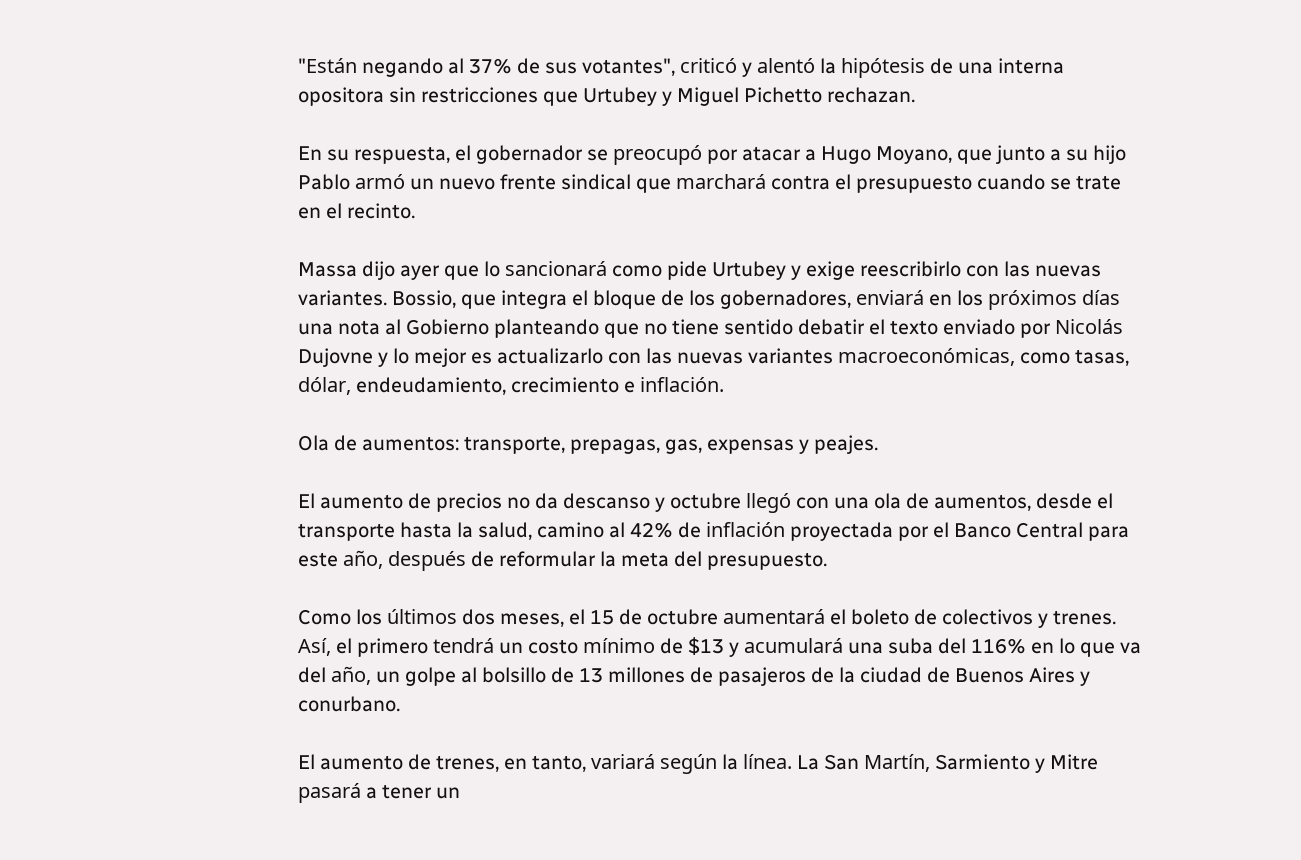"Están negando al 37% de sus votantes", criticó y alentó la hipótesis de una interna opositora sin restricciones que Urtubey y Miguel Pichetto rechazan.

En su respuesta, el gobernador se preocupó por atacar a Hugo Moyano, que junto a su hijo Pablo armó un nuevo frente sindical que marchará contra el presupuesto cuando se trate en el recinto.

Massa dijo ayer que lo sancionará como pide Urtubey y exige reescribirlo con las nuevas variantes. Bossio, que integra el bloque de los gobernadores, enviará en los próximos días una nota al Gobierno planteando que no tiene sentido debatir el texto enviado por Nicolás Dujovne y lo mejor es actualizarlo con las nuevas variantes macroeconómicas, como tasas, dólar, endeudamiento, crecimiento e inflación.

Ola de aumentos: transporte, prepagas, gas, expensas y peajes.

El aumento de precios no da descanso y octubre llegó con una ola de aumentos, desde el transporte hasta la salud, camino al 42% de inflación proyectada por el Banco Central para este año, después de reformular la meta del presupuesto.

Como los últimos dos meses, el 15 de octubre aumentará el boleto de colectivos y trenes. Así, el primero tendrá un costo mínimo de $13 y acumulará una suba del 116% en lo que va del año, un golpe al bolsillo de 13 millones de pasajeros de la ciudad de Buenos Aires y conurbano.

El aumento de trenes, en tanto, variará según la línea. La San Martín, Sarmiento y Mitre pasará a tener un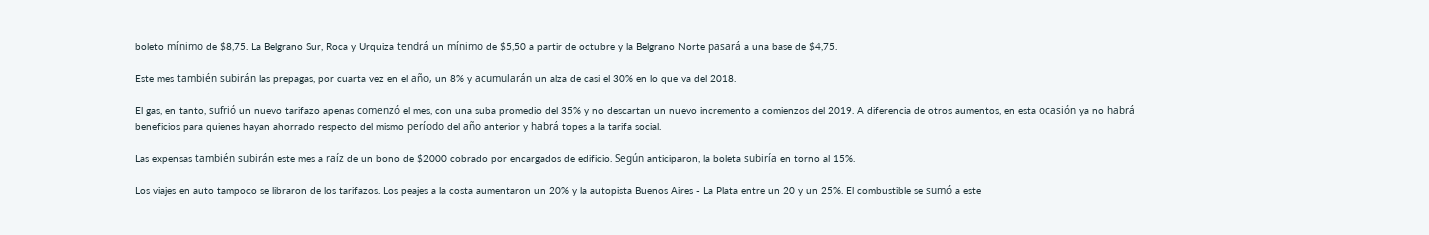boleto mínimo de $8,75. La Belgrano Sur, Roca y Urquiza tendrá un mínimo de $5,50 a partir de octubre y la Belgrano Norte pasará a una base de $4,75.

Este mes también subirán las prepagas, por cuarta vez en el año, un 8% y acumularán un alza de casi el 30% en lo que va del 2018.

El gas, en tanto, sufrió un nuevo tarifazo apenas comenzó el mes, con una suba promedio del 35% y no descartan un nuevo incremento a comienzos del 2019. A diferencia de otros aumentos, en esta ocasión ya no habrá beneficios para quienes hayan ahorrado respecto del mismo período del año anterior y habrá topes a la tarifa social.

Las expensas también subirán este mes a raíz de un bono de $2000 cobrado por encargados de edificio. Según anticiparon, la boleta subiría en torno al 15%.

Los viajes en auto tampoco se libraron de los tarifazos. Los peajes a la costa aumentaron un 20% y la autopista Buenos Aires - La Plata entre un 20 y un 25%. El combustible se sumó a este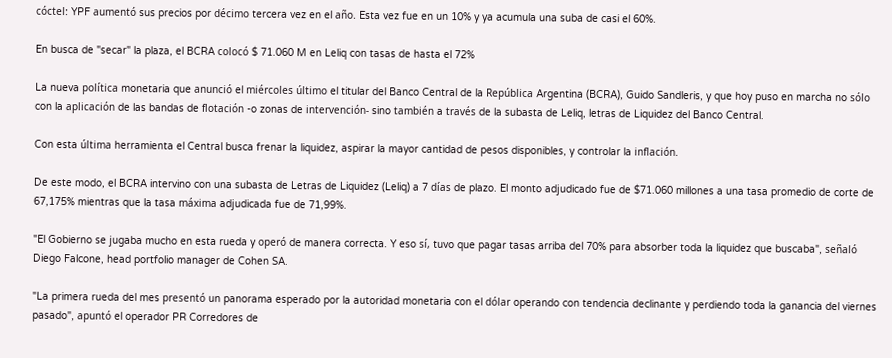cóctel: YPF aumentó sus precios por décimo tercera vez en el año. Esta vez fue en un 10% y ya acumula una suba de casi el 60%.

En busca de "secar" la plaza, el BCRA colocó $ 71.060 M en Leliq con tasas de hasta el 72%

La nueva política monetaria que anunció el miércoles último el titular del Banco Central de la República Argentina (BCRA), Guido Sandleris, y que hoy puso en marcha no sólo con la aplicación de las bandas de flotación -o zonas de intervención- sino también a través de la subasta de Leliq, letras de Liquidez del Banco Central.

Con esta última herramienta el Central busca frenar la liquidez, aspirar la mayor cantidad de pesos disponibles, y controlar la inflación.

De este modo, el BCRA intervino con una subasta de Letras de Liquidez (Leliq) a 7 días de plazo. El monto adjudicado fue de $71.060 millones a una tasa promedio de corte de 67,175% mientras que la tasa máxima adjudicada fue de 71,99%.

"El Gobierno se jugaba mucho en esta rueda y operó de manera correcta. Y eso sí, tuvo que pagar tasas arriba del 70% para absorber toda la liquidez que buscaba", señaló Diego Falcone, head portfolio manager de Cohen SA.

"La primera rueda del mes presentó un panorama esperado por la autoridad monetaria con el dólar operando con tendencia declinante y perdiendo toda la ganancia del viernes pasado", apuntó el operador PR Corredores de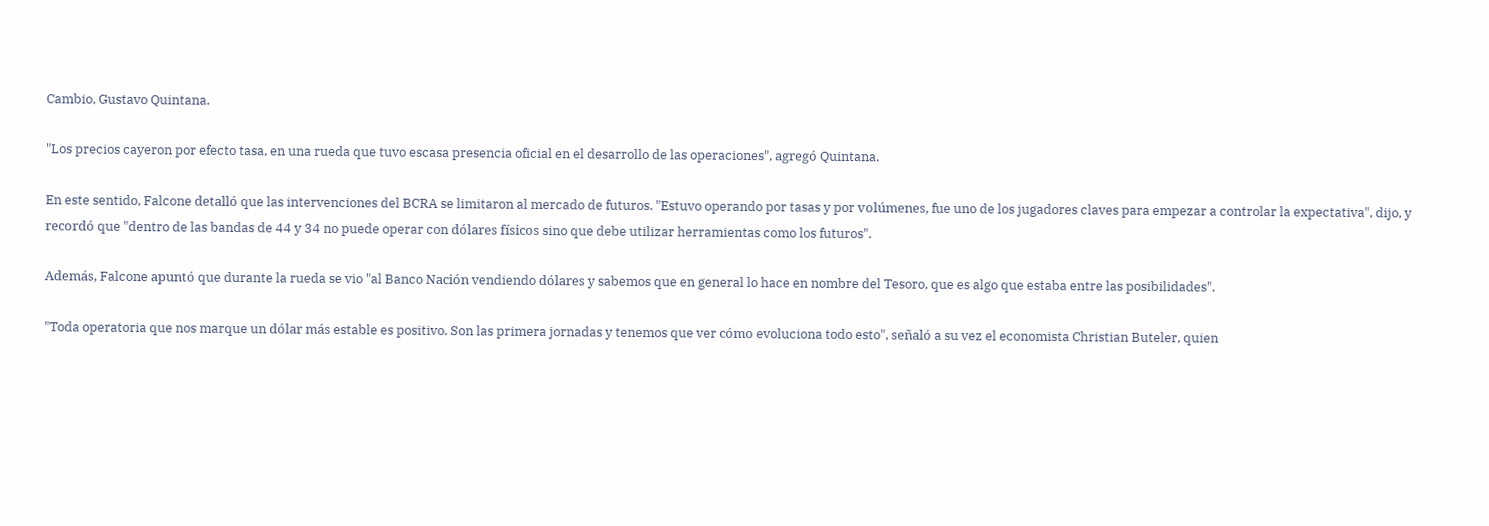Cambio, Gustavo Quintana.

"Los precios cayeron por efecto tasa, en una rueda que tuvo escasa presencia oficial en el desarrollo de las operaciones", agregó Quintana.

En este sentido, Falcone detalló que las intervenciones del BCRA se limitaron al mercado de futuros. "Estuvo operando por tasas y por volúmenes, fue uno de los jugadores claves para empezar a controlar la expectativa", dijo, y recordó que "dentro de las bandas de 44 y 34 no puede operar con dólares físicos sino que debe utilizar herramientas como los futuros".

Además, Falcone apuntó que durante la rueda se vio "al Banco Nación vendiendo dólares y sabemos que en general lo hace en nombre del Tesoro, que es algo que estaba entre las posibilidades".

"Toda operatoria que nos marque un dólar más estable es positivo. Son las primera jornadas y tenemos que ver cómo evoluciona todo esto", señaló a su vez el economista Christian Buteler, quien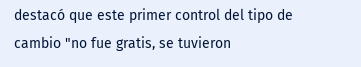destacó que este primer control del tipo de cambio "no fue gratis, se tuvieron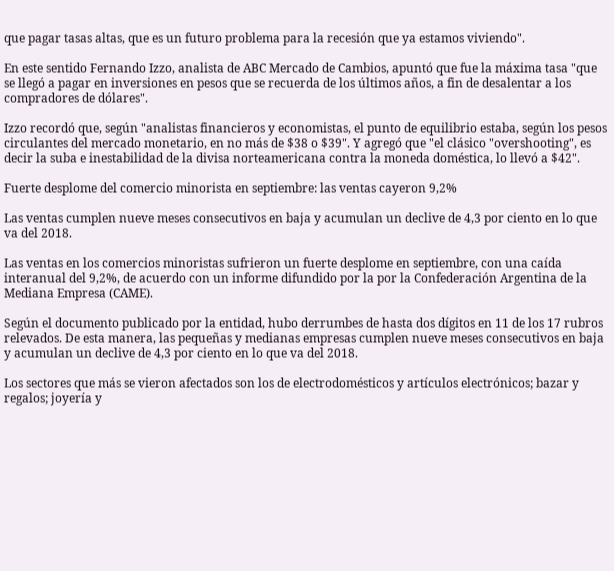que pagar tasas altas, que es un futuro problema para la recesión que ya estamos viviendo".

En este sentido Fernando Izzo, analista de ABC Mercado de Cambios, apuntó que fue la máxima tasa "que se llegó a pagar en inversiones en pesos que se recuerda de los últimos años, a fin de desalentar a los compradores de dólares".

Izzo recordó que, según "analistas financieros y economistas, el punto de equilibrio estaba, según los pesos circulantes del mercado monetario, en no más de $38 o $39". Y agregó que "el clásico "overshooting", es decir la suba e inestabilidad de la divisa norteamericana contra la moneda doméstica, lo llevó a $42".

Fuerte desplome del comercio minorista en septiembre: las ventas cayeron 9,2%

Las ventas cumplen nueve meses consecutivos en baja y acumulan un declive de 4,3 por ciento en lo que va del 2018.

Las ventas en los comercios minoristas sufrieron un fuerte desplome en septiembre, con una caída interanual del 9,2%, de acuerdo con un informe difundido por la por la Confederación Argentina de la Mediana Empresa (CAME).

Según el documento publicado por la entidad, hubo derrumbes de hasta dos dígitos en 11 de los 17 rubros relevados. De esta manera, las pequeñas y medianas empresas cumplen nueve meses consecutivos en baja y acumulan un declive de 4,3 por ciento en lo que va del 2018.

Los sectores que más se vieron afectados son los de electrodomésticos y artículos electrónicos; bazar y regalos; joyería y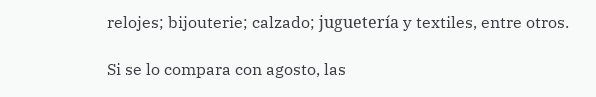relojes; bijouterie; calzado; juguetería y textiles, entre otros.

Si se lo compara con agosto, las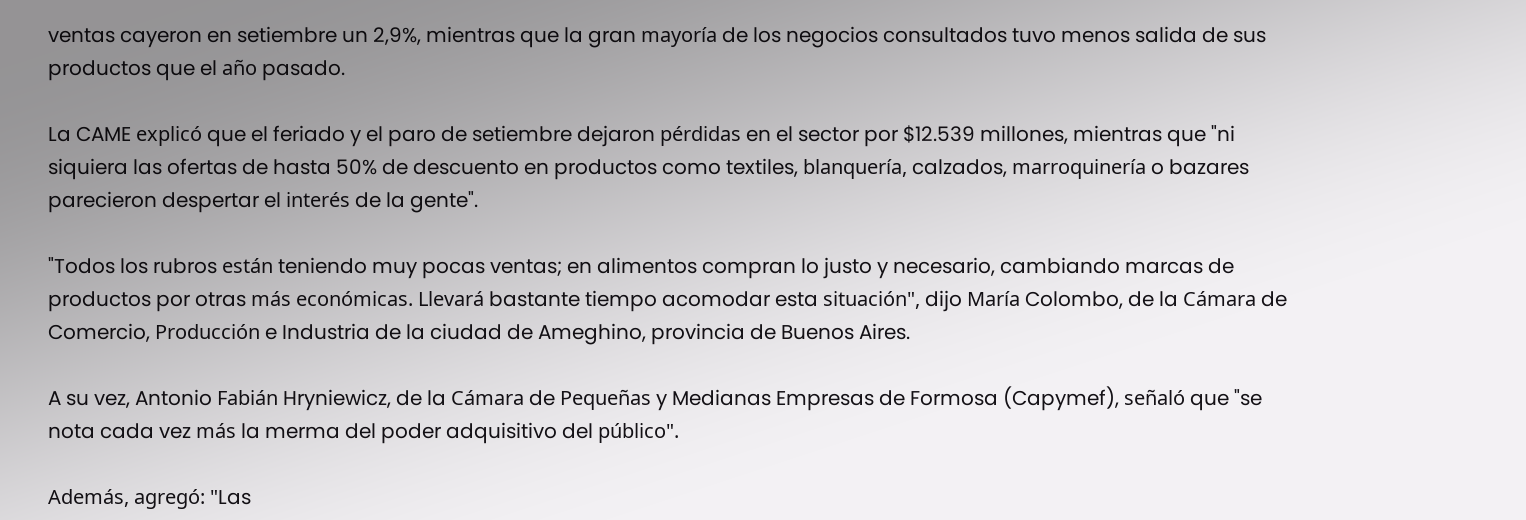ventas cayeron en setiembre un 2,9%, mientras que la gran mayoría de los negocios consultados tuvo menos salida de sus productos que el año pasado.

La CAME explicó que el feriado y el paro de setiembre dejaron pérdidas en el sector por $12.539 millones, mientras que "ni siquiera las ofertas de hasta 50% de descuento en productos como textiles, blanquería, calzados, marroquinería o bazares parecieron despertar el interés de la gente".

"Todos los rubros están teniendo muy pocas ventas; en alimentos compran lo justo y necesario, cambiando marcas de productos por otras más económicas. Llevará bastante tiempo acomodar esta situación", dijo María Colombo, de la Cámara de Comercio, Producción e Industria de la ciudad de Ameghino, provincia de Buenos Aires.

A su vez, Antonio Fabián Hryniewicz, de la Cámara de Pequeñas y Medianas Empresas de Formosa (Capymef), señaló que "se nota cada vez más la merma del poder adquisitivo del público".

Además, agregó: "Las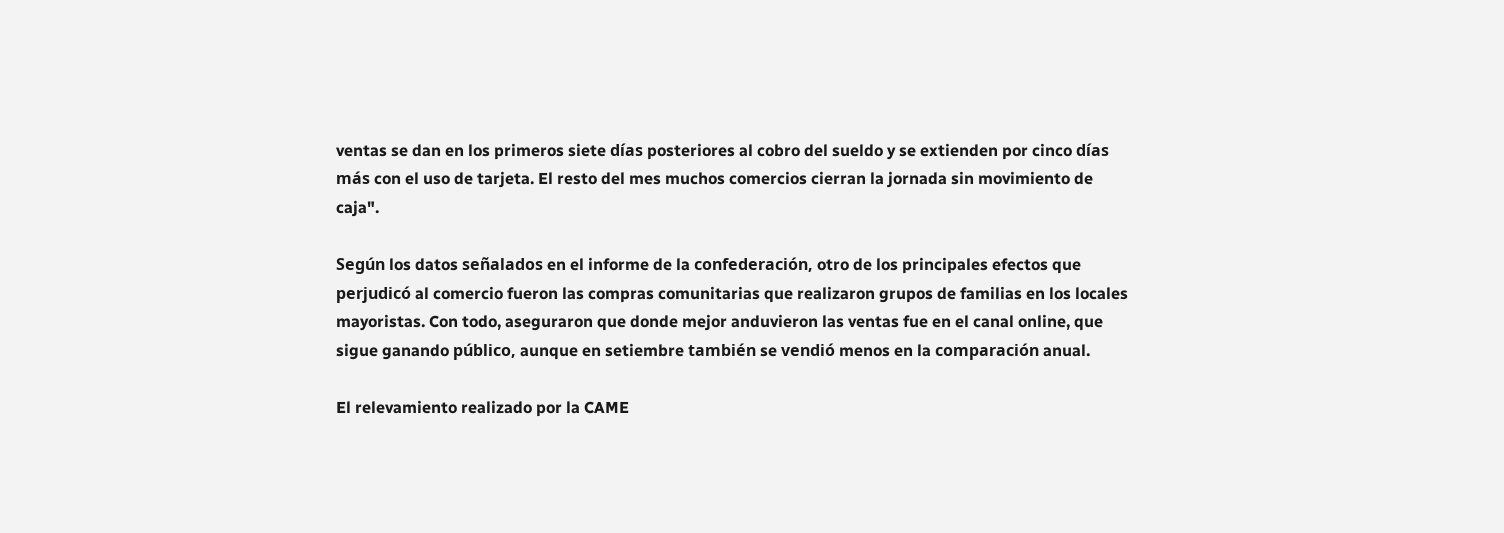ventas se dan en los primeros siete días posteriores al cobro del sueldo y se extienden por cinco días más con el uso de tarjeta. El resto del mes muchos comercios cierran la jornada sin movimiento de caja".

Según los datos señalados en el informe de la confederación, otro de los principales efectos que perjudicó al comercio fueron las compras comunitarias que realizaron grupos de familias en los locales mayoristas. Con todo, aseguraron que donde mejor anduvieron las ventas fue en el canal online, que sigue ganando público, aunque en setiembre también se vendió menos en la comparación anual.

El relevamiento realizado por la CAME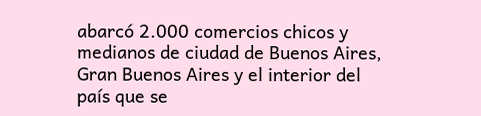abarcó 2.000 comercios chicos y medianos de ciudad de Buenos Aires, Gran Buenos Aires y el interior del país que se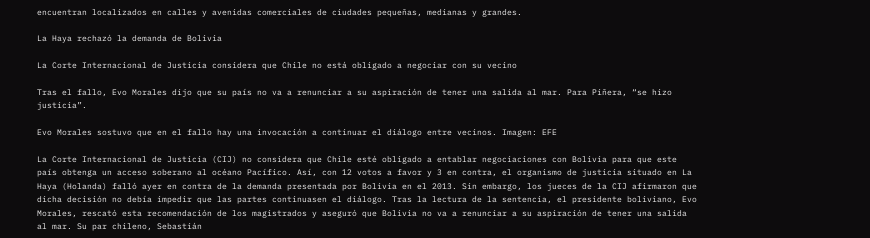encuentran localizados en calles y avenidas comerciales de ciudades pequeñas, medianas y grandes.

La Haya rechazó la demanda de Bolivia

La Corte Internacional de Justicia considera que Chile no está obligado a negociar con su vecino

Tras el fallo, Evo Morales dijo que su país no va a renunciar a su aspiración de tener una salida al mar. Para Piñera, “se hizo justicia”.

Evo Morales sostuvo que en el fallo hay una invocación a continuar el diálogo entre vecinos. Imagen: EFE

La Corte Internacional de Justicia (CIJ) no considera que Chile esté obligado a entablar negociaciones con Bolivia para que este país obtenga un acceso soberano al océano Pacífico. Así, con 12 votos a favor y 3 en contra, el organismo de justicia situado en La Haya (Holanda) falló ayer en contra de la demanda presentada por Bolivia en el 2013. Sin embargo, los jueces de la CIJ afirmaron que dicha decisión no debía impedir que las partes continuasen el diálogo. Tras la lectura de la sentencia, el presidente boliviano, Evo Morales, rescató esta recomendación de los magistrados y aseguró que Bolivia no va a renunciar a su aspiración de tener una salida al mar. Su par chileno, Sebastián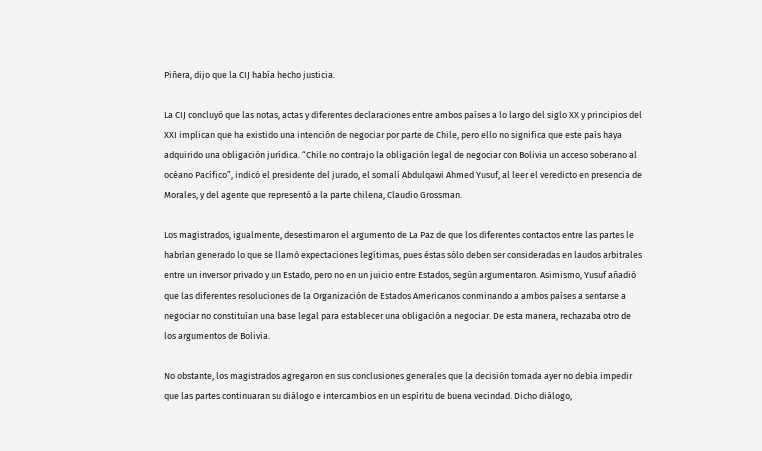Piñera, dijo que la CIJ había hecho justicia.

La CIJ concluyó que las notas, actas y diferentes declaraciones entre ambos países a lo largo del siglo XX y principios del XXI implican que ha existido una intención de negociar por parte de Chile, pero ello no significa que este país haya adquirido una obligación jurídica. “Chile no contrajo la obligación legal de negociar con Bolivia un acceso soberano al océano Pacífico”, indicó el presidente del jurado, el somalí Abdulqawi Ahmed Yusuf, al leer el veredicto en presencia de Morales, y del agente que representó a la parte chilena, Claudio Grossman.

Los magistrados, igualmente, desestimaron el argumento de La Paz de que los diferentes contactos entre las partes le habrían generado lo que se llamó expectaciones legítimas, pues éstas sólo deben ser consideradas en laudos arbitrales entre un inversor privado y un Estado, pero no en un juicio entre Estados, según argumentaron. Asimismo, Yusuf añadió que las diferentes resoluciones de la Organización de Estados Americanos conminando a ambos países a sentarse a negociar no constituían una base legal para establecer una obligación a negociar. De esta manera, rechazaba otro de los argumentos de Bolivia.

No obstante, los magistrados agregaron en sus conclusiones generales que la decisión tomada ayer no debía impedir que las partes continuaran su diálogo e intercambios en un espíritu de buena vecindad. Dicho diálogo,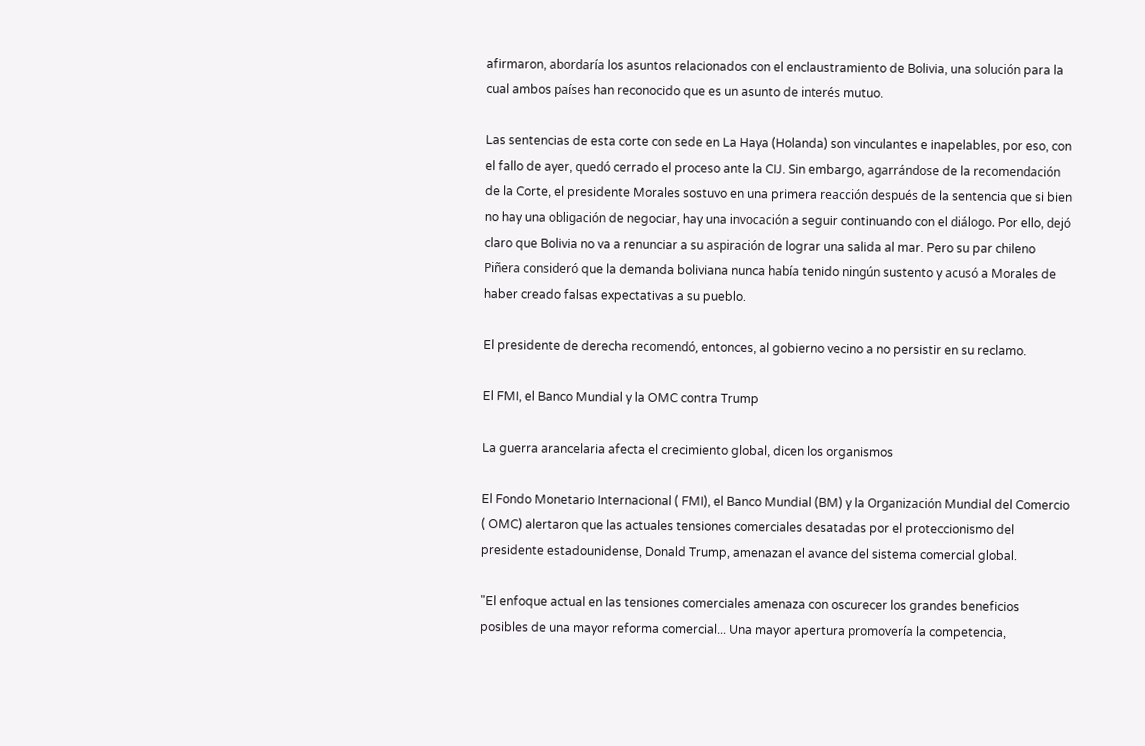afirmaron, abordaría los asuntos relacionados con el enclaustramiento de Bolivia, una solución para la cual ambos países han reconocido que es un asunto de interés mutuo.

Las sentencias de esta corte con sede en La Haya (Holanda) son vinculantes e inapelables, por eso, con el fallo de ayer, quedó cerrado el proceso ante la CIJ. Sin embargo, agarrándose de la recomendación de la Corte, el presidente Morales sostuvo en una primera reacción después de la sentencia que si bien no hay una obligación de negociar, hay una invocación a seguir continuando con el diálogo. Por ello, dejó claro que Bolivia no va a renunciar a su aspiración de lograr una salida al mar. Pero su par chileno Piñera consideró que la demanda boliviana nunca había tenido ningún sustento y acusó a Morales de haber creado falsas expectativas a su pueblo.

El presidente de derecha recomendó, entonces, al gobierno vecino a no persistir en su reclamo.

El FMI, el Banco Mundial y la OMC contra Trump

La guerra arancelaria afecta el crecimiento global, dicen los organismos

El Fondo Monetario Internacional ( FMI), el Banco Mundial (BM) y la Organización Mundial del Comercio ( OMC) alertaron que las actuales tensiones comerciales desatadas por el proteccionismo del presidente estadounidense, Donald Trump, amenazan el avance del sistema comercial global.

"El enfoque actual en las tensiones comerciales amenaza con oscurecer los grandes beneficios posibles de una mayor reforma comercial... Una mayor apertura promovería la competencia,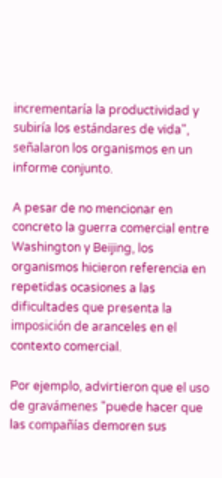incrementaría la productividad y subiría los estándares de vida", señalaron los organismos en un informe conjunto.

A pesar de no mencionar en concreto la guerra comercial entre Washington y Beijing, los organismos hicieron referencia en repetidas ocasiones a las dificultades que presenta la imposición de aranceles en el contexto comercial.

Por ejemplo, advirtieron que el uso de gravámenes "puede hacer que las compañías demoren sus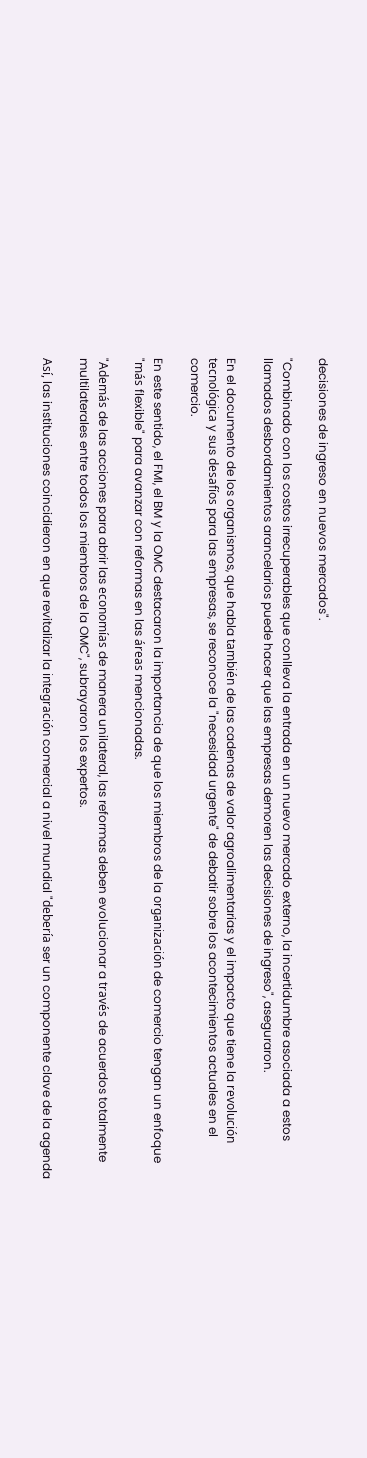decisiones de ingreso en nuevos mercados".

"Combinado con los costos irrecuperables que conlleva la entrada en un nuevo mercado externo, la incertidumbre asociada a estos llamados desbordamientos arancelarios puede hacer que las empresas demoren las decisiones de ingreso", aseguraron.

En el documento de los organismos, que habla también de las cadenas de valor agroalimentarias y el impacto que tiene la revolución tecnológica y sus desafíos para las empresas, se reconoce la "necesidad urgente" de debatir sobre los acontecimientos actuales en el comercio.

En este sentido, el FMI, el BM y la OMC destacaron la importancia de que los miembros de la organización de comercio tengan un enfoque "más flexible" para avanzar con reformas en las áreas mencionadas.

"Además de las acciones para abrir las economías de manera unilateral, las reformas deben evolucionar a través de acuerdos totalmente multilaterales entre todos los miembros de la OMC", subrayaron los expertos.

Así, las instituciones coincidieron en que revitalizar la integración comercial a nivel mundial "debería ser un componente clave de la agenda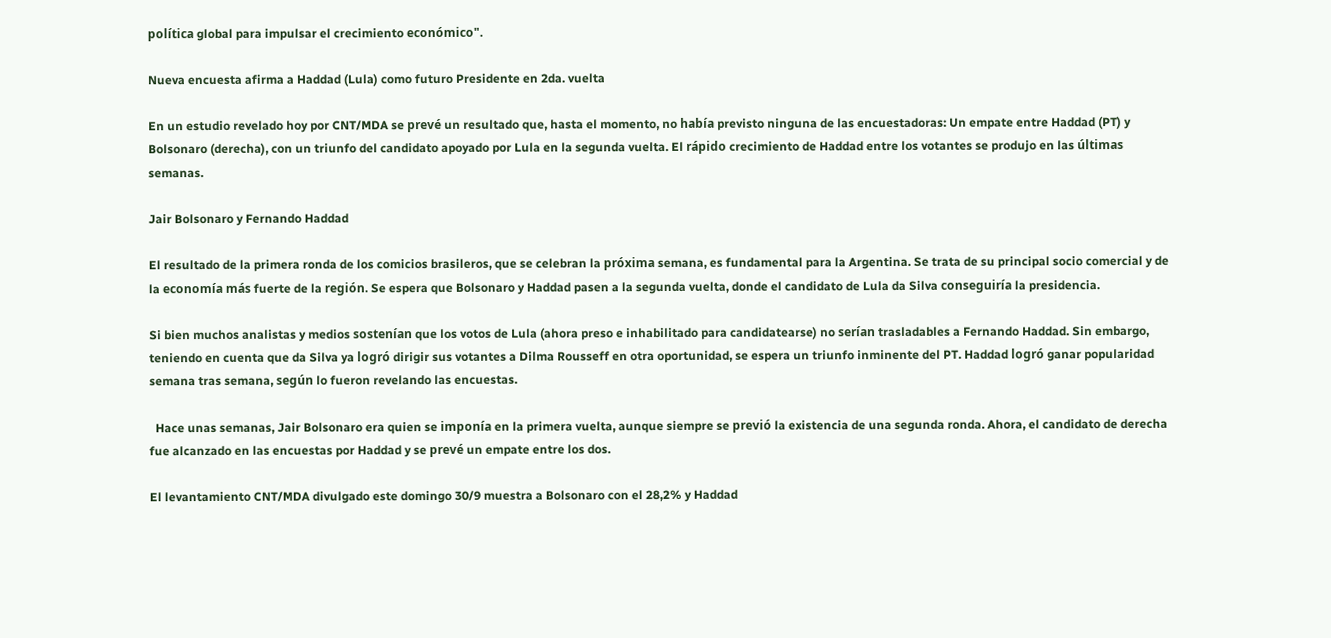política global para impulsar el crecimiento económico".

Nueva encuesta afirma a Haddad (Lula) como futuro Presidente en 2da. vuelta

En un estudio revelado hoy por CNT/MDA se prevé un resultado que, hasta el momento, no había previsto ninguna de las encuestadoras: Un empate entre Haddad (PT) y Bolsonaro (derecha), con un triunfo del candidato apoyado por Lula en la segunda vuelta. El rápido crecimiento de Haddad entre los votantes se produjo en las últimas semanas.

Jair Bolsonaro y Fernando Haddad

El resultado de la primera ronda de los comicios brasileros, que se celebran la próxima semana, es fundamental para la Argentina. Se trata de su principal socio comercial y de la economía más fuerte de la región. Se espera que Bolsonaro y Haddad pasen a la segunda vuelta, donde el candidato de Lula da Silva conseguiría la presidencia.

Si bien muchos analistas y medios sostenían que los votos de Lula (ahora preso e inhabilitado para candidatearse) no serían trasladables a Fernando Haddad. Sin embargo, teniendo en cuenta que da Silva ya logró dirigir sus votantes a Dilma Rousseff en otra oportunidad, se espera un triunfo inminente del PT. Haddad logró ganar popularidad semana tras semana, según lo fueron revelando las encuestas.

  Hace unas semanas, Jair Bolsonaro era quien se imponía en la primera vuelta, aunque siempre se previó la existencia de una segunda ronda. Ahora, el candidato de derecha fue alcanzado en las encuestas por Haddad y se prevé un empate entre los dos.

El levantamiento CNT/MDA divulgado este domingo 30/9 muestra a Bolsonaro con el 28,2% y Haddad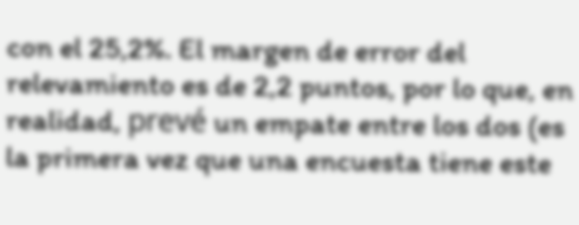con el 25,2%. El margen de error del relevamiento es de 2,2 puntos, por lo que, en realidad, prevé un empate entre los dos (es la primera vez que una encuesta tiene este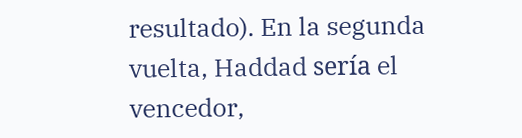resultado). En la segunda vuelta, Haddad sería el vencedor,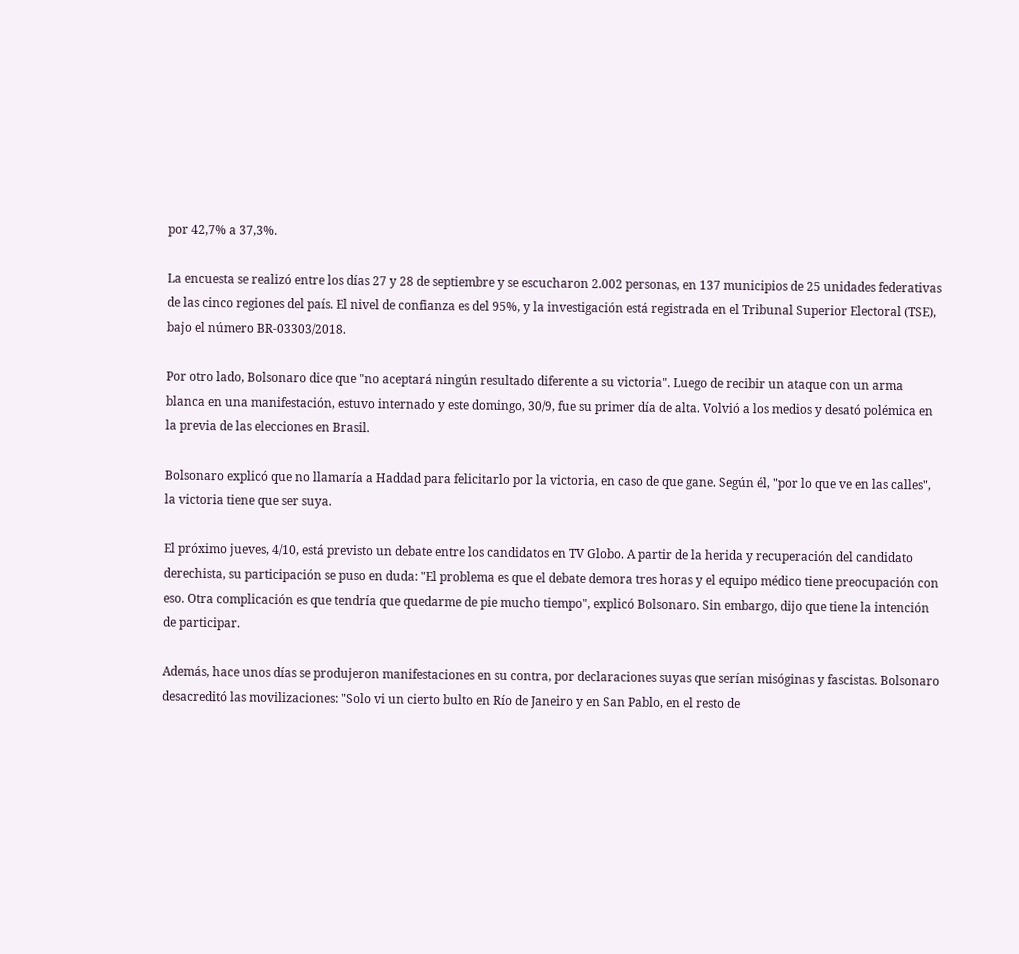por 42,7% a 37,3%.

La encuesta se realizó entre los días 27 y 28 de septiembre y se escucharon 2.002 personas, en 137 municipios de 25 unidades federativas de las cinco regiones del país. El nivel de confianza es del 95%, y la investigación está registrada en el Tribunal Superior Electoral (TSE), bajo el número BR-03303/2018.

Por otro lado, Bolsonaro dice que "no aceptará ningún resultado diferente a su victoria". Luego de recibir un ataque con un arma blanca en una manifestación, estuvo internado y este domingo, 30/9, fue su primer día de alta. Volvió a los medios y desató polémica en la previa de las elecciones en Brasil.

Bolsonaro explicó que no llamaría a Haddad para felicitarlo por la victoria, en caso de que gane. Según él, "por lo que ve en las calles", la victoria tiene que ser suya.

El próximo jueves, 4/10, está previsto un debate entre los candidatos en TV Globo. A partir de la herida y recuperación del candidato derechista, su participación se puso en duda: "El problema es que el debate demora tres horas y el equipo médico tiene preocupación con eso. Otra complicación es que tendría que quedarme de pie mucho tiempo", explicó Bolsonaro. Sin embargo, dijo que tiene la intención de participar.

Además, hace unos días se produjeron manifestaciones en su contra, por declaraciones suyas que serían misóginas y fascistas. Bolsonaro desacreditó las movilizaciones: "Solo vi un cierto bulto en Río de Janeiro y en San Pablo, en el resto de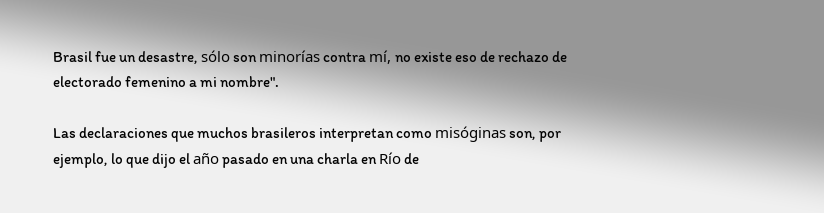Brasil fue un desastre, sólo son minorías contra mí, no existe eso de rechazo de electorado femenino a mi nombre".

Las declaraciones que muchos brasileros interpretan como misóginas son, por ejemplo, lo que dijo el año pasado en una charla en Río de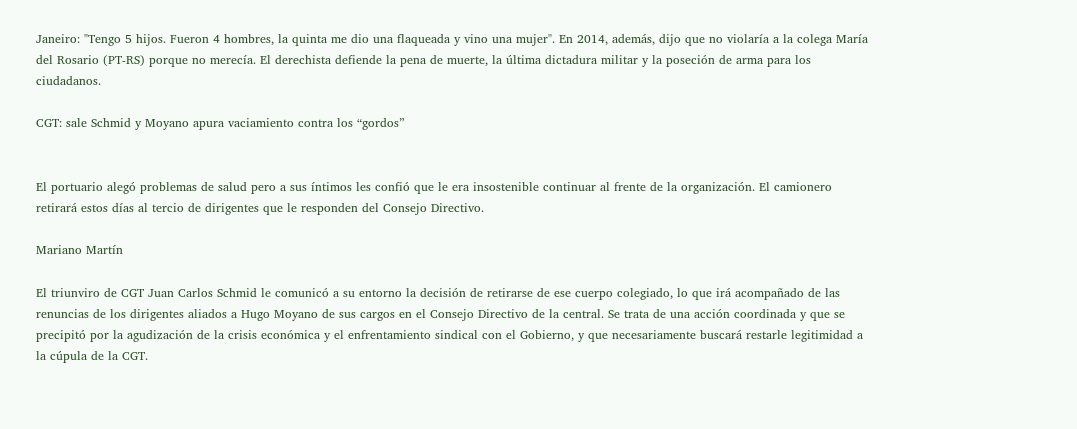Janeiro: "Tengo 5 hijos. Fueron 4 hombres, la quinta me dio una flaqueada y vino una mujer". En 2014, además, dijo que no violaría a la colega María del Rosario (PT-RS) porque no merecía. El derechista defiende la pena de muerte, la última dictadura militar y la poseción de arma para los ciudadanos.

CGT: sale Schmid y Moyano apura vaciamiento contra los “gordos”


El portuario alegó problemas de salud pero a sus íntimos les confió que le era insostenible continuar al frente de la organización. El camionero retirará estos días al tercio de dirigentes que le responden del Consejo Directivo.

Mariano Martín

El triunviro de CGT Juan Carlos Schmid le comunicó a su entorno la decisión de retirarse de ese cuerpo colegiado, lo que irá acompañado de las renuncias de los dirigentes aliados a Hugo Moyano de sus cargos en el Consejo Directivo de la central. Se trata de una acción coordinada y que se precipitó por la agudización de la crisis económica y el enfrentamiento sindical con el Gobierno, y que necesariamente buscará restarle legitimidad a la cúpula de la CGT.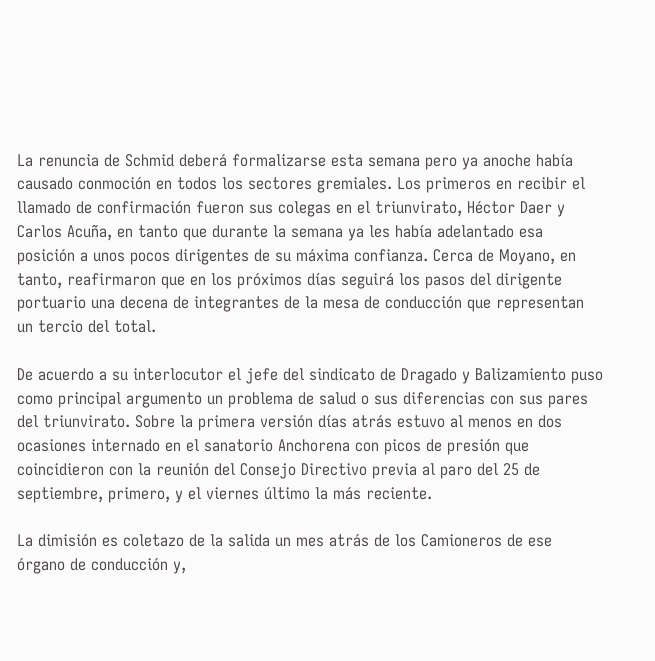La renuncia de Schmid deberá formalizarse esta semana pero ya anoche había causado conmoción en todos los sectores gremiales. Los primeros en recibir el llamado de confirmación fueron sus colegas en el triunvirato, Héctor Daer y Carlos Acuña, en tanto que durante la semana ya les había adelantado esa posición a unos pocos dirigentes de su máxima confianza. Cerca de Moyano, en tanto, reafirmaron que en los próximos días seguirá los pasos del dirigente portuario una decena de integrantes de la mesa de conducción que representan un tercio del total.

De acuerdo a su interlocutor el jefe del sindicato de Dragado y Balizamiento puso como principal argumento un problema de salud o sus diferencias con sus pares del triunvirato. Sobre la primera versión días atrás estuvo al menos en dos ocasiones internado en el sanatorio Anchorena con picos de presión que coincidieron con la reunión del Consejo Directivo previa al paro del 25 de septiembre, primero, y el viernes último la más reciente.

La dimisión es coletazo de la salida un mes atrás de los Camioneros de ese órgano de conducción y,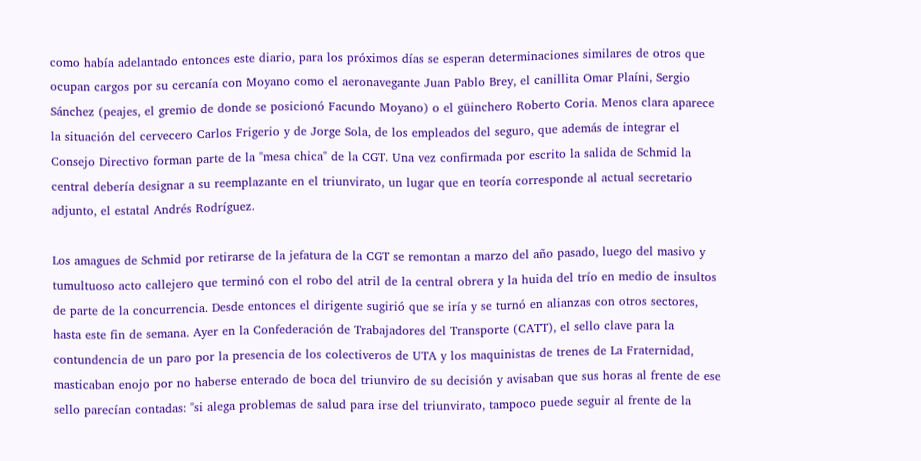como había adelantado entonces este diario, para los próximos días se esperan determinaciones similares de otros que ocupan cargos por su cercanía con Moyano como el aeronavegante Juan Pablo Brey, el canillita Omar Plaíni, Sergio Sánchez (peajes, el gremio de donde se posicionó Facundo Moyano) o el güinchero Roberto Coria. Menos clara aparece la situación del cervecero Carlos Frigerio y de Jorge Sola, de los empleados del seguro, que además de integrar el Consejo Directivo forman parte de la "mesa chica" de la CGT. Una vez confirmada por escrito la salida de Schmid la central debería designar a su reemplazante en el triunvirato, un lugar que en teoría corresponde al actual secretario adjunto, el estatal Andrés Rodríguez.

Los amagues de Schmid por retirarse de la jefatura de la CGT se remontan a marzo del año pasado, luego del masivo y tumultuoso acto callejero que terminó con el robo del atril de la central obrera y la huida del trío en medio de insultos de parte de la concurrencia. Desde entonces el dirigente sugirió que se iría y se turnó en alianzas con otros sectores, hasta este fin de semana. Ayer en la Confederación de Trabajadores del Transporte (CATT), el sello clave para la contundencia de un paro por la presencia de los colectiveros de UTA y los maquinistas de trenes de La Fraternidad, masticaban enojo por no haberse enterado de boca del triunviro de su decisión y avisaban que sus horas al frente de ese sello parecían contadas: "si alega problemas de salud para irse del triunvirato, tampoco puede seguir al frente de la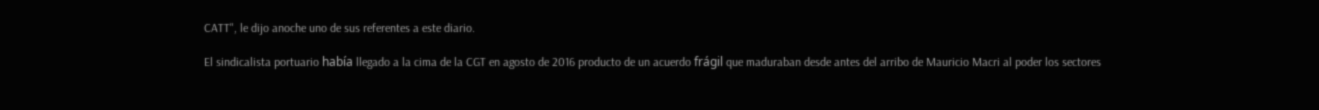CATT", le dijo anoche uno de sus referentes a este diario.

El sindicalista portuario había llegado a la cima de la CGT en agosto de 2016 producto de un acuerdo frágil que maduraban desde antes del arribo de Mauricio Macri al poder los sectores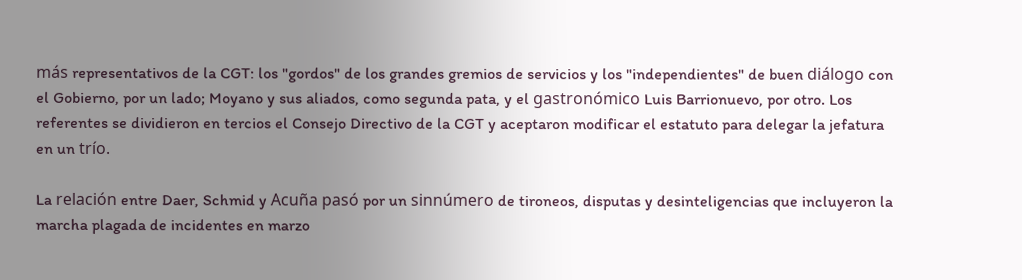más representativos de la CGT: los "gordos" de los grandes gremios de servicios y los "independientes" de buen diálogo con el Gobierno, por un lado; Moyano y sus aliados, como segunda pata, y el gastronómico Luis Barrionuevo, por otro. Los referentes se dividieron en tercios el Consejo Directivo de la CGT y aceptaron modificar el estatuto para delegar la jefatura en un trío.

La relación entre Daer, Schmid y Acuña pasó por un sinnúmero de tironeos, disputas y desinteligencias que incluyeron la marcha plagada de incidentes en marzo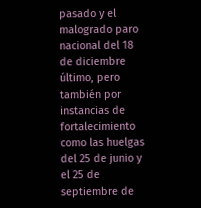pasado y el malogrado paro nacional del 18 de diciembre último, pero también por instancias de fortalecimiento como las huelgas del 25 de junio y el 25 de septiembre de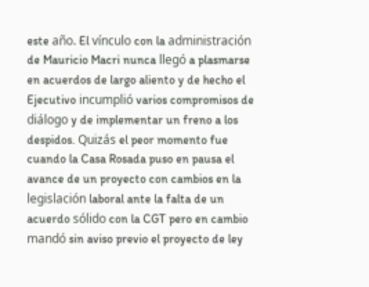este año. El vínculo con la administración de Mauricio Macri nunca llegó a plasmarse en acuerdos de largo aliento y de hecho el Ejecutivo incumplió varios compromisos de diálogo y de implementar un freno a los despidos. Quizás el peor momento fue cuando la Casa Rosada puso en pausa el avance de un proyecto con cambios en la legislación laboral ante la falta de un acuerdo sólido con la CGT pero en cambio mandó sin aviso previo el proyecto de ley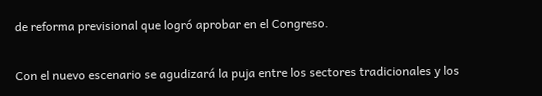de reforma previsional que logró aprobar en el Congreso.

Con el nuevo escenario se agudizará la puja entre los sectores tradicionales y los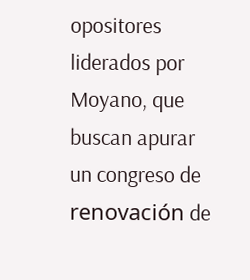opositores liderados por Moyano, que buscan apurar un congreso de renovación de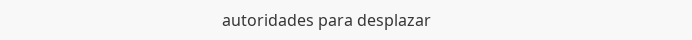autoridades para desplazar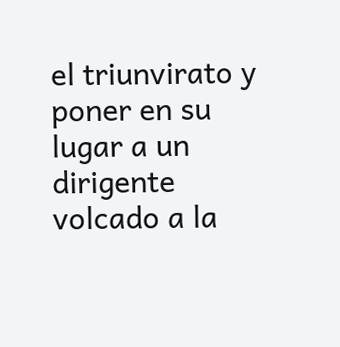el triunvirato y poner en su lugar a un dirigente volcado a la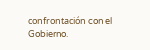confrontación con el Gobierno.